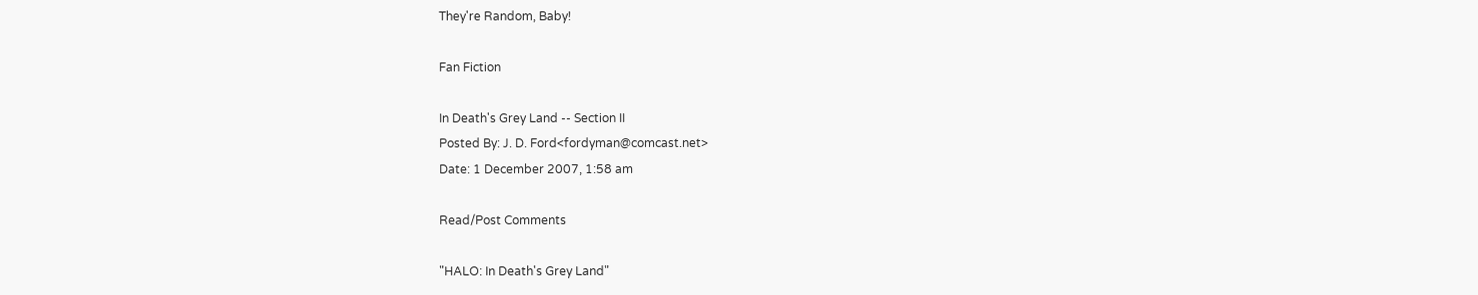They're Random, Baby!

Fan Fiction

In Death's Grey Land -- Section II
Posted By: J. D. Ford<fordyman@comcast.net>
Date: 1 December 2007, 1:58 am

Read/Post Comments

"HALO: In Death's Grey Land"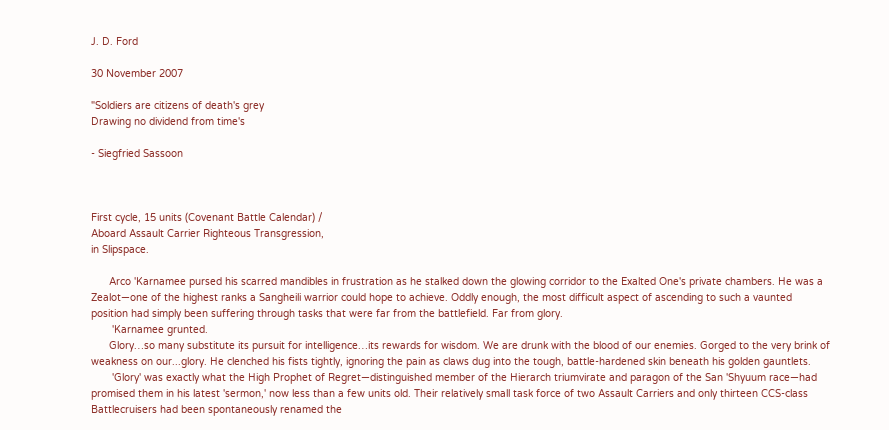J. D. Ford

30 November 2007

"Soldiers are citizens of death's grey
Drawing no dividend from time's

- Siegfried Sassoon



First cycle, 15 units (Covenant Battle Calendar) /
Aboard Assault Carrier Righteous Transgression,
in Slipspace.

      Arco 'Karnamee pursed his scarred mandibles in frustration as he stalked down the glowing corridor to the Exalted One's private chambers. He was a Zealot—one of the highest ranks a Sangheili warrior could hope to achieve. Oddly enough, the most difficult aspect of ascending to such a vaunted position had simply been suffering through tasks that were far from the battlefield. Far from glory.
       'Karnamee grunted.
      Glory…so many substitute its pursuit for intelligence…its rewards for wisdom. We are drunk with the blood of our enemies. Gorged to the very brink of weakness on our...glory. He clenched his fists tightly, ignoring the pain as claws dug into the tough, battle-hardened skin beneath his golden gauntlets.
       'Glory' was exactly what the High Prophet of Regret—distinguished member of the Hierarch triumvirate and paragon of the San 'Shyuum race—had promised them in his latest 'sermon,' now less than a few units old. Their relatively small task force of two Assault Carriers and only thirteen CCS-class Battlecruisers had been spontaneously renamed the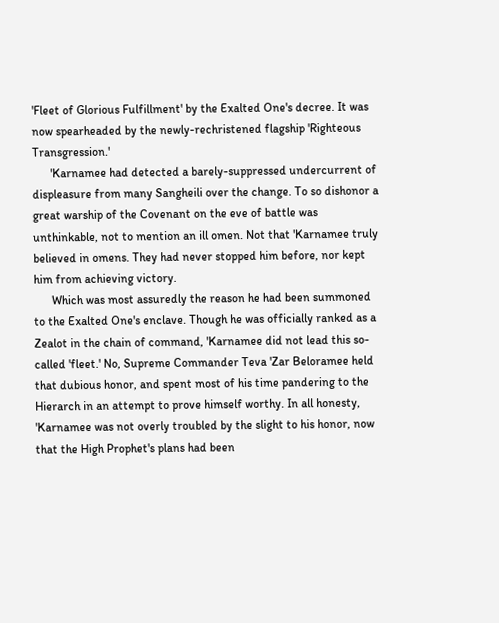'Fleet of Glorious Fulfillment' by the Exalted One's decree. It was now spearheaded by the newly-rechristened flagship 'Righteous Transgression.'
      'Karnamee had detected a barely-suppressed undercurrent of displeasure from many Sangheili over the change. To so dishonor a great warship of the Covenant on the eve of battle was unthinkable, not to mention an ill omen. Not that 'Karnamee truly believed in omens. They had never stopped him before, nor kept him from achieving victory.
      Which was most assuredly the reason he had been summoned to the Exalted One's enclave. Though he was officially ranked as a Zealot in the chain of command, 'Karnamee did not lead this so-called 'fleet.' No, Supreme Commander Teva 'Zar Beloramee held that dubious honor, and spent most of his time pandering to the Hierarch in an attempt to prove himself worthy. In all honesty, 'Karnamee was not overly troubled by the slight to his honor, now that the High Prophet's plans had been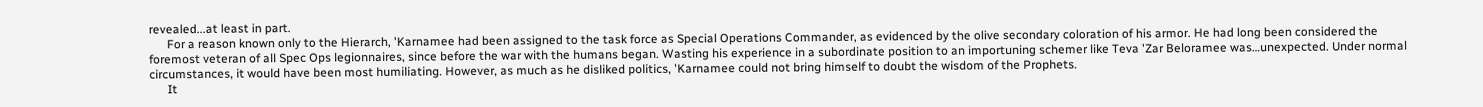revealed...at least in part.
      For a reason known only to the Hierarch, 'Karnamee had been assigned to the task force as Special Operations Commander, as evidenced by the olive secondary coloration of his armor. He had long been considered the foremost veteran of all Spec Ops legionnaires, since before the war with the humans began. Wasting his experience in a subordinate position to an importuning schemer like Teva 'Zar Beloramee was…unexpected. Under normal circumstances, it would have been most humiliating. However, as much as he disliked politics, 'Karnamee could not bring himself to doubt the wisdom of the Prophets.
      It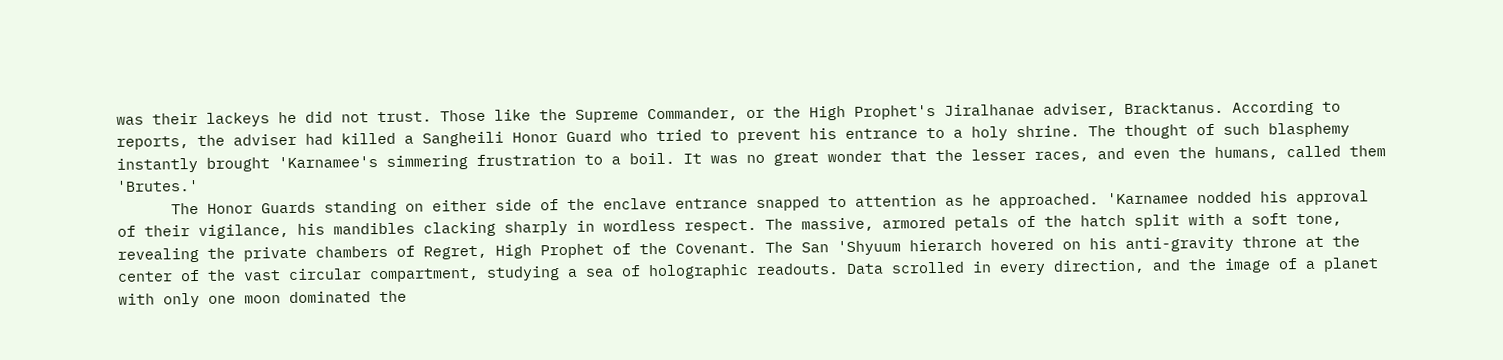was their lackeys he did not trust. Those like the Supreme Commander, or the High Prophet's Jiralhanae adviser, Bracktanus. According to reports, the adviser had killed a Sangheili Honor Guard who tried to prevent his entrance to a holy shrine. The thought of such blasphemy instantly brought 'Karnamee's simmering frustration to a boil. It was no great wonder that the lesser races, and even the humans, called them 'Brutes.'
      The Honor Guards standing on either side of the enclave entrance snapped to attention as he approached. 'Karnamee nodded his approval of their vigilance, his mandibles clacking sharply in wordless respect. The massive, armored petals of the hatch split with a soft tone, revealing the private chambers of Regret, High Prophet of the Covenant. The San 'Shyuum hierarch hovered on his anti-gravity throne at the center of the vast circular compartment, studying a sea of holographic readouts. Data scrolled in every direction, and the image of a planet with only one moon dominated the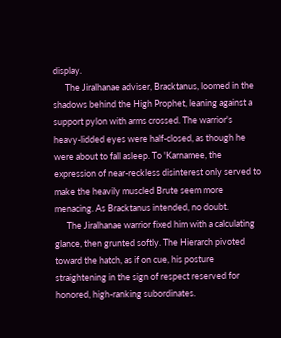display.
      The Jiralhanae adviser, Bracktanus, loomed in the shadows behind the High Prophet, leaning against a support pylon with arms crossed. The warrior's heavy-lidded eyes were half-closed, as though he were about to fall asleep. To 'Karnamee, the expression of near-reckless disinterest only served to make the heavily muscled Brute seem more menacing. As Bracktanus intended, no doubt.
      The Jiralhanae warrior fixed him with a calculating glance, then grunted softly. The Hierarch pivoted toward the hatch, as if on cue, his posture straightening in the sign of respect reserved for honored, high-ranking subordinates.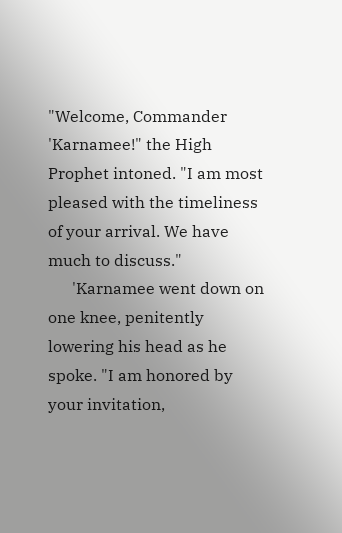"Welcome, Commander 'Karnamee!" the High Prophet intoned. "I am most pleased with the timeliness of your arrival. We have much to discuss."
      'Karnamee went down on one knee, penitently lowering his head as he spoke. "I am honored by your invitation,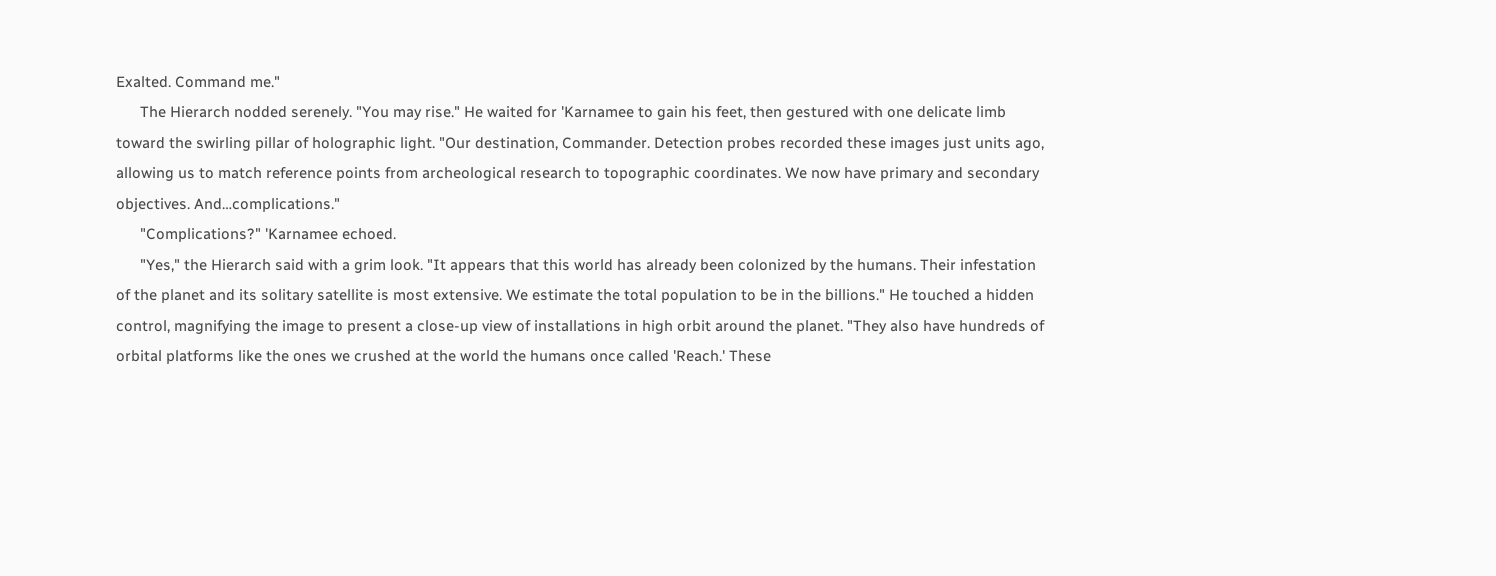Exalted. Command me."
      The Hierarch nodded serenely. "You may rise." He waited for 'Karnamee to gain his feet, then gestured with one delicate limb toward the swirling pillar of holographic light. "Our destination, Commander. Detection probes recorded these images just units ago, allowing us to match reference points from archeological research to topographic coordinates. We now have primary and secondary objectives. And…complications."
      "Complications?" 'Karnamee echoed.
      "Yes," the Hierarch said with a grim look. "It appears that this world has already been colonized by the humans. Their infestation of the planet and its solitary satellite is most extensive. We estimate the total population to be in the billions." He touched a hidden control, magnifying the image to present a close-up view of installations in high orbit around the planet. "They also have hundreds of orbital platforms like the ones we crushed at the world the humans once called 'Reach.' These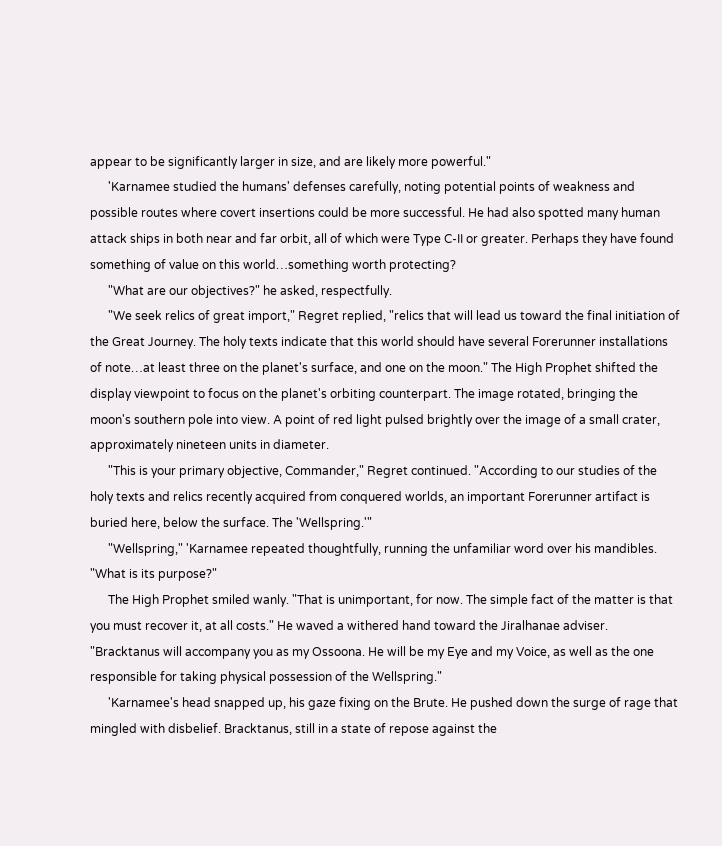appear to be significantly larger in size, and are likely more powerful."
      'Karnamee studied the humans' defenses carefully, noting potential points of weakness and possible routes where covert insertions could be more successful. He had also spotted many human attack ships in both near and far orbit, all of which were Type C-II or greater. Perhaps they have found something of value on this world…something worth protecting?
      "What are our objectives?" he asked, respectfully.
      "We seek relics of great import," Regret replied, "relics that will lead us toward the final initiation of the Great Journey. The holy texts indicate that this world should have several Forerunner installations of note…at least three on the planet's surface, and one on the moon." The High Prophet shifted the display viewpoint to focus on the planet's orbiting counterpart. The image rotated, bringing the moon's southern pole into view. A point of red light pulsed brightly over the image of a small crater, approximately nineteen units in diameter.
      "This is your primary objective, Commander," Regret continued. "According to our studies of the holy texts and relics recently acquired from conquered worlds, an important Forerunner artifact is buried here, below the surface. The 'Wellspring.'"
      "Wellspring," 'Karnamee repeated thoughtfully, running the unfamiliar word over his mandibles. "What is its purpose?"
      The High Prophet smiled wanly. "That is unimportant, for now. The simple fact of the matter is that you must recover it, at all costs." He waved a withered hand toward the Jiralhanae adviser. "Bracktanus will accompany you as my Ossoona. He will be my Eye and my Voice, as well as the one responsible for taking physical possession of the Wellspring."
      'Karnamee's head snapped up, his gaze fixing on the Brute. He pushed down the surge of rage that mingled with disbelief. Bracktanus, still in a state of repose against the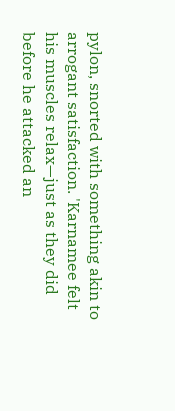pylon, snorted with something akin to arrogant satisfaction. 'Karnamee felt his muscles relax—just as they did before he attacked an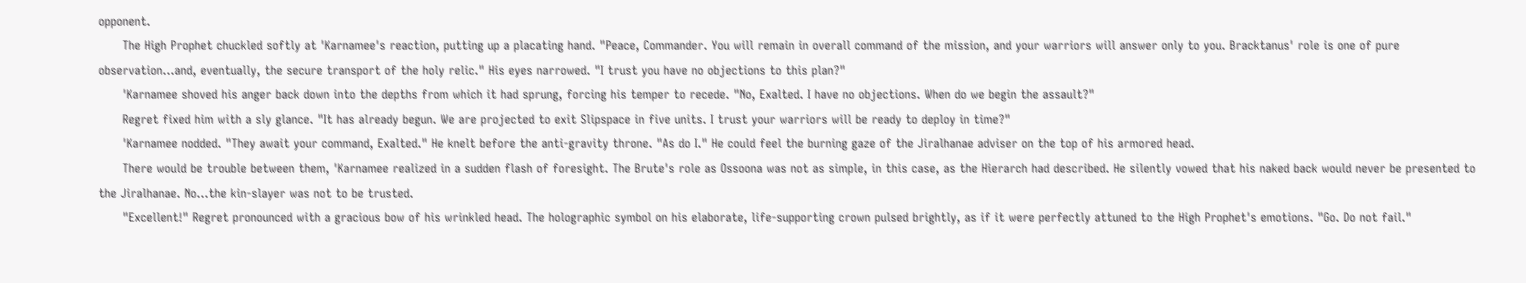opponent.
      The High Prophet chuckled softly at 'Karnamee's reaction, putting up a placating hand. "Peace, Commander. You will remain in overall command of the mission, and your warriors will answer only to you. Bracktanus' role is one of pure observation…and, eventually, the secure transport of the holy relic." His eyes narrowed. "I trust you have no objections to this plan?"
      'Karnamee shoved his anger back down into the depths from which it had sprung, forcing his temper to recede. "No, Exalted. I have no objections. When do we begin the assault?"
      Regret fixed him with a sly glance. "It has already begun. We are projected to exit Slipspace in five units. I trust your warriors will be ready to deploy in time?"
      'Karnamee nodded. "They await your command, Exalted." He knelt before the anti-gravity throne. "As do I." He could feel the burning gaze of the Jiralhanae adviser on the top of his armored head.
      There would be trouble between them, 'Karnamee realized in a sudden flash of foresight. The Brute's role as Ossoona was not as simple, in this case, as the Hierarch had described. He silently vowed that his naked back would never be presented to the Jiralhanae. No…the kin-slayer was not to be trusted.
      "Excellent!" Regret pronounced with a gracious bow of his wrinkled head. The holographic symbol on his elaborate, life-supporting crown pulsed brightly, as if it were perfectly attuned to the High Prophet's emotions. "Go. Do not fail."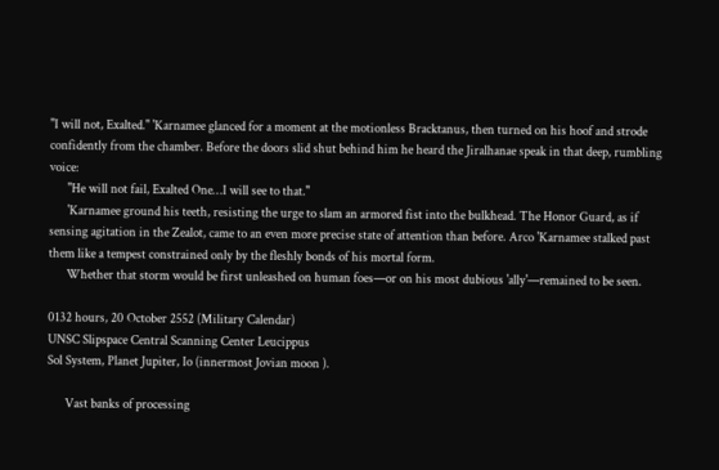"I will not, Exalted." 'Karnamee glanced for a moment at the motionless Bracktanus, then turned on his hoof and strode confidently from the chamber. Before the doors slid shut behind him he heard the Jiralhanae speak in that deep, rumbling voice:
      "He will not fail, Exalted One…I will see to that."
      'Karnamee ground his teeth, resisting the urge to slam an armored fist into the bulkhead. The Honor Guard, as if sensing agitation in the Zealot, came to an even more precise state of attention than before. Arco 'Karnamee stalked past them like a tempest constrained only by the fleshly bonds of his mortal form.
      Whether that storm would be first unleashed on human foes—or on his most dubious 'ally'—remained to be seen.

0132 hours, 20 October 2552 (Military Calendar)
UNSC Slipspace Central Scanning Center Leucippus
Sol System, Planet Jupiter, Io (innermost Jovian moon ).

      Vast banks of processing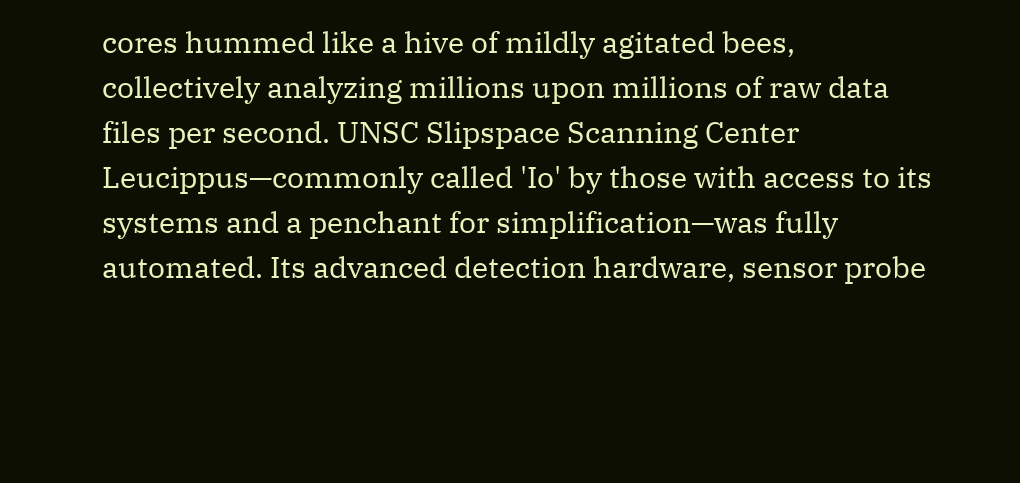cores hummed like a hive of mildly agitated bees, collectively analyzing millions upon millions of raw data files per second. UNSC Slipspace Scanning Center Leucippus—commonly called 'Io' by those with access to its systems and a penchant for simplification—was fully automated. Its advanced detection hardware, sensor probe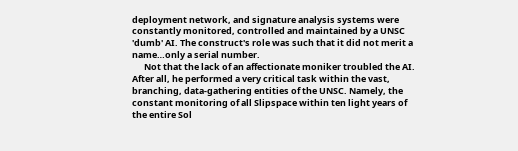deployment network, and signature analysis systems were constantly monitored, controlled and maintained by a UNSC 'dumb' AI. The construct's role was such that it did not merit a name…only a serial number.
      Not that the lack of an affectionate moniker troubled the AI. After all, he performed a very critical task within the vast, branching, data-gathering entities of the UNSC. Namely, the constant monitoring of all Slipspace within ten light years of the entire Sol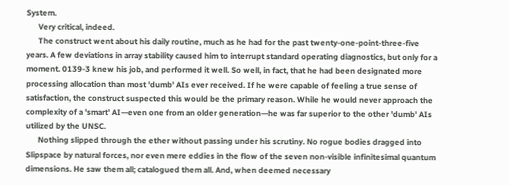System.
      Very critical, indeed.
      The construct went about his daily routine, much as he had for the past twenty-one-point-three-five years. A few deviations in array stability caused him to interrupt standard operating diagnostics, but only for a moment. 0139-3 knew his job, and performed it well. So well, in fact, that he had been designated more processing allocation than most 'dumb' AIs ever received. If he were capable of feeling a true sense of satisfaction, the construct suspected this would be the primary reason. While he would never approach the complexity of a 'smart' AI—even one from an older generation—he was far superior to the other 'dumb' AIs utilized by the UNSC.
      Nothing slipped through the ether without passing under his scrutiny. No rogue bodies dragged into Slipspace by natural forces, nor even mere eddies in the flow of the seven non-visible infinitesimal quantum dimensions. He saw them all; catalogued them all. And, when deemed necessary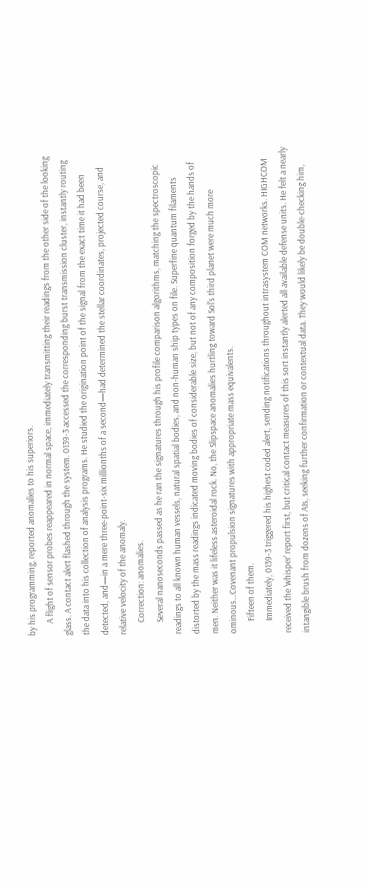by his programming, reported anomalies to his superiors.
      A flight of sensor probes reappeared in normal space, immediately transmitting their readings from the other side of the looking glass. A contact alert flashed through the system. 0139-3 accessed the corresponding burst transmission cluster, instantly routing the data into his collection of analysis programs. He studied the origination point of the signal from the exact time it had been detected, and—in a mere three-point-six millionths of a second—had determined the stellar coordinates, projected course, and relative velocity of the anomaly.
      Correction: anomalies.
      Several nanoseconds passed as he ran the signatures through his profile comparison algorithms, matching the spectroscopic readings to all known human vessels, natural spatial bodies, and non-human ship types on file. Superfine quantum filaments distorted by the mass readings indicated moving bodies of considerable size, but not of any composition forged by the hands of men. Neither was it lifeless asteroidal rock. No, the Slipspace anomalies hurtling toward Sol's third planet were much more ominous…Covenant propulsion signatures with appropriate mass equivalents.
      Fifteen of them.
      Immediately, 0139-3 triggered his highest coded alert, sending notifications throughout intrasystem COM networks. HIGHCOM received the 'whisper' report first, but critical contact measures of this sort instantly alerted all available defense units. He felt a nearly intangible brush from dozens of AIs, seeking further confirmation or contextual data. They would likely be double-checking him,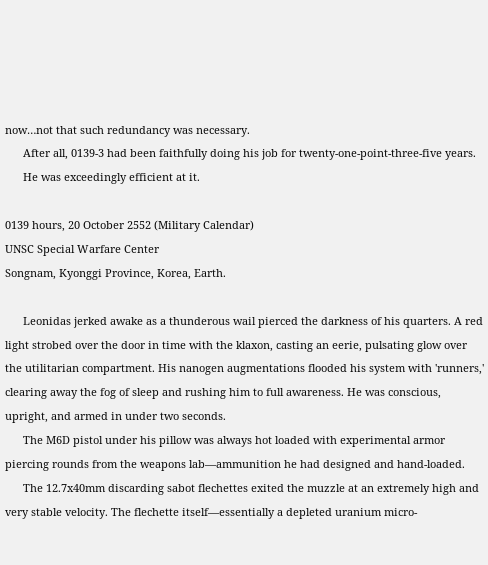now…not that such redundancy was necessary.
      After all, 0139-3 had been faithfully doing his job for twenty-one-point-three-five years.
      He was exceedingly efficient at it.

0139 hours, 20 October 2552 (Military Calendar)
UNSC Special Warfare Center
Songnam, Kyonggi Province, Korea, Earth.

      Leonidas jerked awake as a thunderous wail pierced the darkness of his quarters. A red light strobed over the door in time with the klaxon, casting an eerie, pulsating glow over the utilitarian compartment. His nanogen augmentations flooded his system with 'runners,' clearing away the fog of sleep and rushing him to full awareness. He was conscious, upright, and armed in under two seconds.
      The M6D pistol under his pillow was always hot loaded with experimental armor piercing rounds from the weapons lab—ammunition he had designed and hand-loaded.
      The 12.7x40mm discarding sabot flechettes exited the muzzle at an extremely high and very stable velocity. The flechette itself—essentially a depleted uranium micro-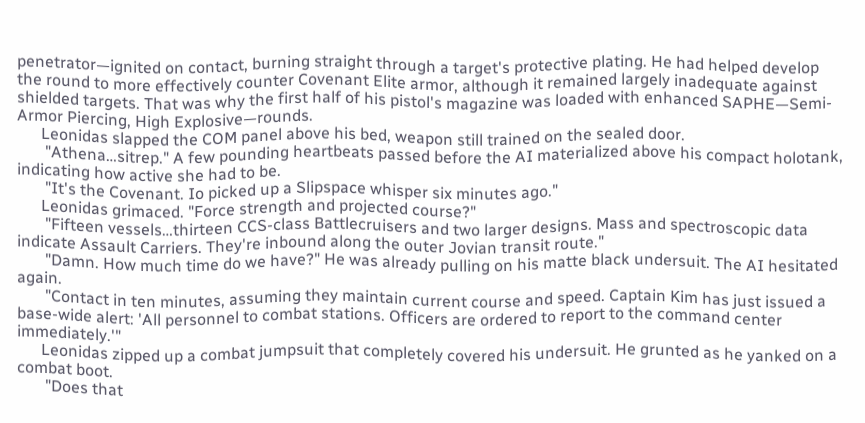penetrator—ignited on contact, burning straight through a target's protective plating. He had helped develop the round to more effectively counter Covenant Elite armor, although it remained largely inadequate against shielded targets. That was why the first half of his pistol's magazine was loaded with enhanced SAPHE—Semi-Armor Piercing, High Explosive—rounds.
      Leonidas slapped the COM panel above his bed, weapon still trained on the sealed door.
       "Athena…sitrep." A few pounding heartbeats passed before the AI materialized above his compact holotank, indicating how active she had to be.
       "It's the Covenant. Io picked up a Slipspace whisper six minutes ago."
      Leonidas grimaced. "Force strength and projected course?"
       "Fifteen vessels…thirteen CCS-class Battlecruisers and two larger designs. Mass and spectroscopic data indicate Assault Carriers. They're inbound along the outer Jovian transit route."
       "Damn. How much time do we have?" He was already pulling on his matte black undersuit. The AI hesitated again.
       "Contact in ten minutes, assuming they maintain current course and speed. Captain Kim has just issued a base-wide alert: 'All personnel to combat stations. Officers are ordered to report to the command center immediately.'"
      Leonidas zipped up a combat jumpsuit that completely covered his undersuit. He grunted as he yanked on a combat boot.
       "Does that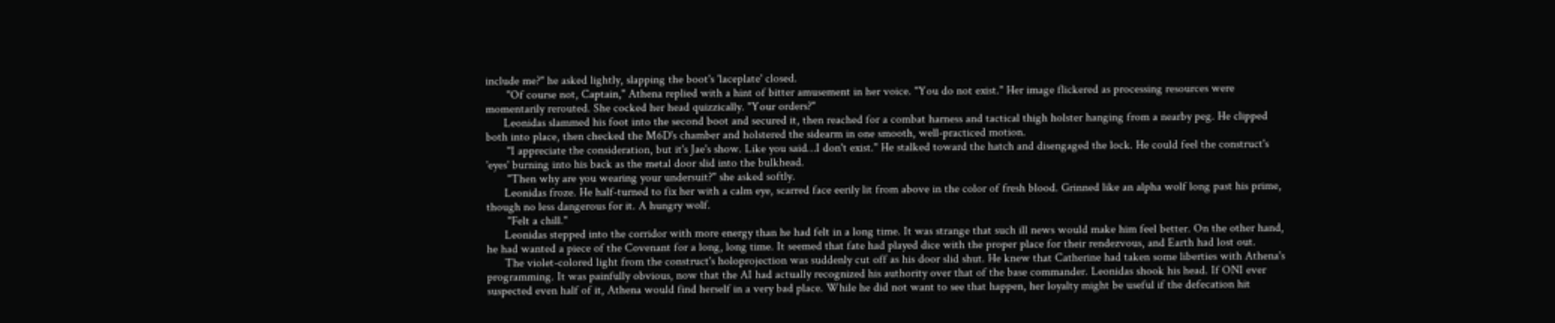include me?" he asked lightly, slapping the boot's 'laceplate' closed.
       "Of course not, Captain," Athena replied with a hint of bitter amusement in her voice. "You do not exist." Her image flickered as processing resources were momentarily rerouted. She cocked her head quizzically. "Your orders?"
      Leonidas slammed his foot into the second boot and secured it, then reached for a combat harness and tactical thigh holster hanging from a nearby peg. He clipped both into place, then checked the M6D's chamber and holstered the sidearm in one smooth, well-practiced motion.
       "I appreciate the consideration, but it's Jae's show. Like you said…I don't exist." He stalked toward the hatch and disengaged the lock. He could feel the construct's 'eyes' burning into his back as the metal door slid into the bulkhead.
       "Then why are you wearing your undersuit?" she asked softly.
      Leonidas froze. He half-turned to fix her with a calm eye, scarred face eerily lit from above in the color of fresh blood. Grinned like an alpha wolf long past his prime, though no less dangerous for it. A hungry wolf.
       "Felt a chill."
      Leonidas stepped into the corridor with more energy than he had felt in a long time. It was strange that such ill news would make him feel better. On the other hand, he had wanted a piece of the Covenant for a long, long time. It seemed that fate had played dice with the proper place for their rendezvous, and Earth had lost out.
      The violet-colored light from the construct's holoprojection was suddenly cut off as his door slid shut. He knew that Catherine had taken some liberties with Athena's programming. It was painfully obvious, now that the AI had actually recognized his authority over that of the base commander. Leonidas shook his head. If ONI ever suspected even half of it, Athena would find herself in a very bad place. While he did not want to see that happen, her loyalty might be useful if the defecation hit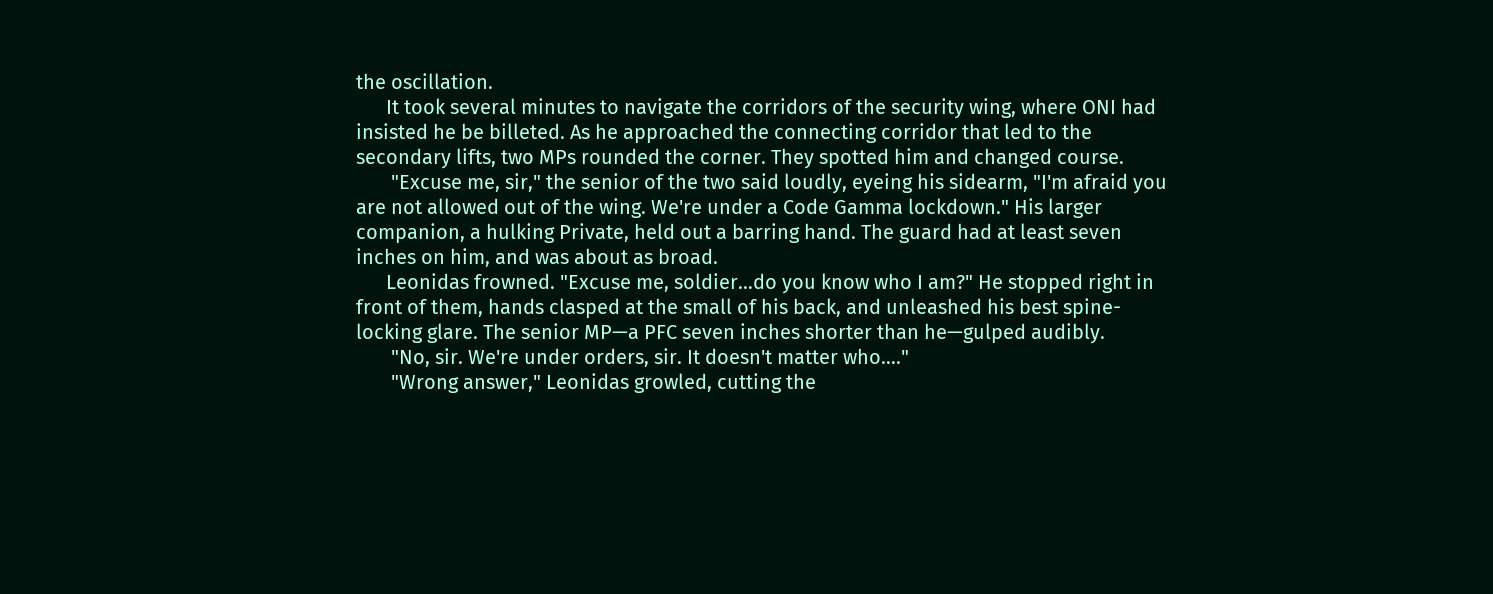the oscillation.
      It took several minutes to navigate the corridors of the security wing, where ONI had insisted he be billeted. As he approached the connecting corridor that led to the secondary lifts, two MPs rounded the corner. They spotted him and changed course.
       "Excuse me, sir," the senior of the two said loudly, eyeing his sidearm, "I'm afraid you are not allowed out of the wing. We're under a Code Gamma lockdown." His larger companion, a hulking Private, held out a barring hand. The guard had at least seven inches on him, and was about as broad.
      Leonidas frowned. "Excuse me, soldier…do you know who I am?" He stopped right in front of them, hands clasped at the small of his back, and unleashed his best spine-locking glare. The senior MP—a PFC seven inches shorter than he—gulped audibly.
       "No, sir. We're under orders, sir. It doesn't matter who…."
       "Wrong answer," Leonidas growled, cutting the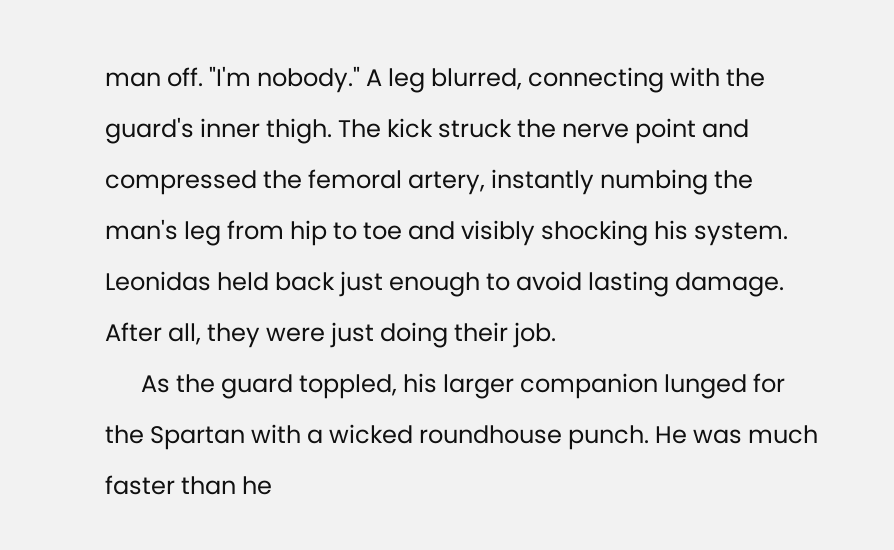man off. "I'm nobody." A leg blurred, connecting with the guard's inner thigh. The kick struck the nerve point and compressed the femoral artery, instantly numbing the man's leg from hip to toe and visibly shocking his system. Leonidas held back just enough to avoid lasting damage. After all, they were just doing their job.
      As the guard toppled, his larger companion lunged for the Spartan with a wicked roundhouse punch. He was much faster than he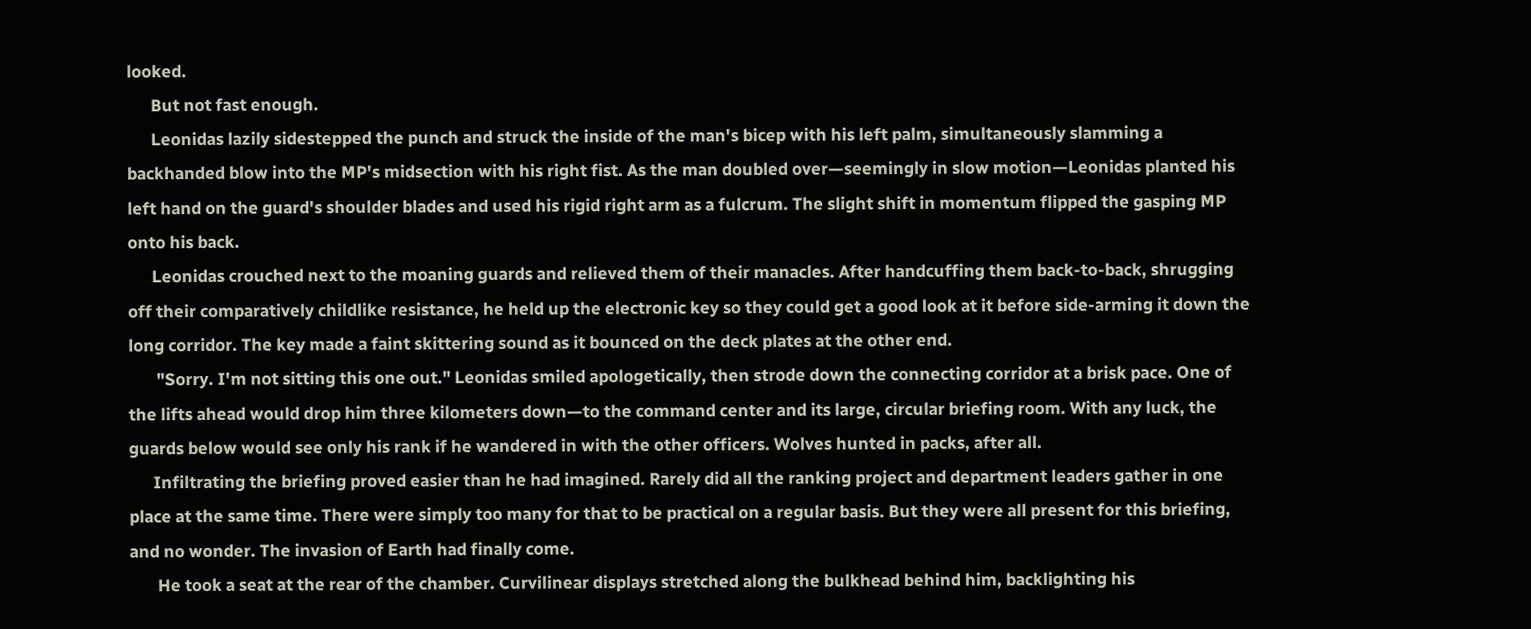looked.
      But not fast enough.
      Leonidas lazily sidestepped the punch and struck the inside of the man's bicep with his left palm, simultaneously slamming a backhanded blow into the MP's midsection with his right fist. As the man doubled over—seemingly in slow motion—Leonidas planted his left hand on the guard's shoulder blades and used his rigid right arm as a fulcrum. The slight shift in momentum flipped the gasping MP onto his back.
      Leonidas crouched next to the moaning guards and relieved them of their manacles. After handcuffing them back-to-back, shrugging off their comparatively childlike resistance, he held up the electronic key so they could get a good look at it before side-arming it down the long corridor. The key made a faint skittering sound as it bounced on the deck plates at the other end.
       "Sorry. I'm not sitting this one out." Leonidas smiled apologetically, then strode down the connecting corridor at a brisk pace. One of the lifts ahead would drop him three kilometers down—to the command center and its large, circular briefing room. With any luck, the guards below would see only his rank if he wandered in with the other officers. Wolves hunted in packs, after all.
      Infiltrating the briefing proved easier than he had imagined. Rarely did all the ranking project and department leaders gather in one place at the same time. There were simply too many for that to be practical on a regular basis. But they were all present for this briefing, and no wonder. The invasion of Earth had finally come.
       He took a seat at the rear of the chamber. Curvilinear displays stretched along the bulkhead behind him, backlighting his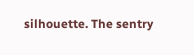silhouette. The sentry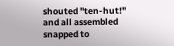shouted "ten-hut!" and all assembled snapped to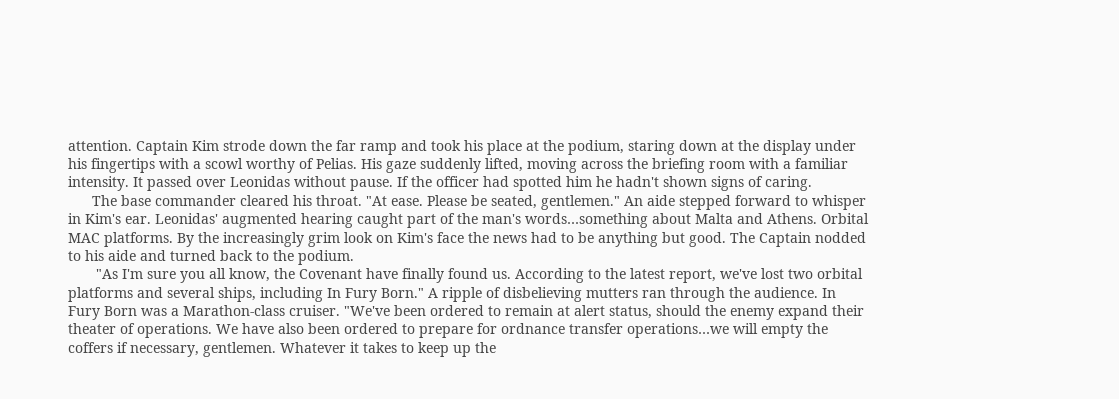attention. Captain Kim strode down the far ramp and took his place at the podium, staring down at the display under his fingertips with a scowl worthy of Pelias. His gaze suddenly lifted, moving across the briefing room with a familiar intensity. It passed over Leonidas without pause. If the officer had spotted him he hadn't shown signs of caring.
      The base commander cleared his throat. "At ease. Please be seated, gentlemen." An aide stepped forward to whisper in Kim's ear. Leonidas' augmented hearing caught part of the man's words…something about Malta and Athens. Orbital MAC platforms. By the increasingly grim look on Kim's face the news had to be anything but good. The Captain nodded to his aide and turned back to the podium.
       "As I'm sure you all know, the Covenant have finally found us. According to the latest report, we've lost two orbital platforms and several ships, including In Fury Born." A ripple of disbelieving mutters ran through the audience. In Fury Born was a Marathon-class cruiser. "We've been ordered to remain at alert status, should the enemy expand their theater of operations. We have also been ordered to prepare for ordnance transfer operations…we will empty the coffers if necessary, gentlemen. Whatever it takes to keep up the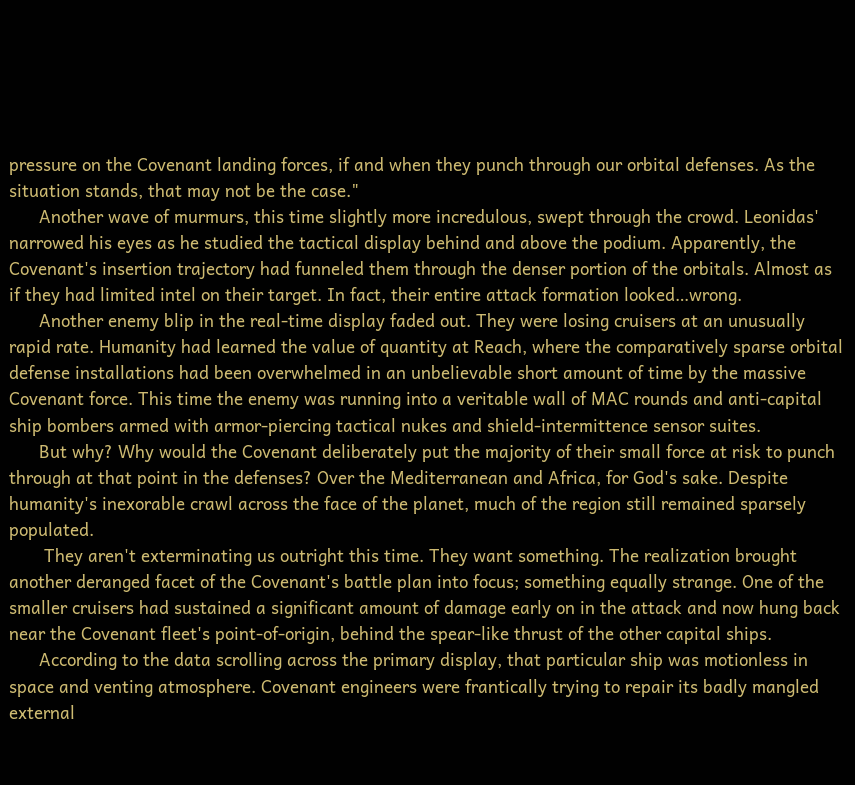pressure on the Covenant landing forces, if and when they punch through our orbital defenses. As the situation stands, that may not be the case."
      Another wave of murmurs, this time slightly more incredulous, swept through the crowd. Leonidas' narrowed his eyes as he studied the tactical display behind and above the podium. Apparently, the Covenant's insertion trajectory had funneled them through the denser portion of the orbitals. Almost as if they had limited intel on their target. In fact, their entire attack formation looked…wrong.
      Another enemy blip in the real-time display faded out. They were losing cruisers at an unusually rapid rate. Humanity had learned the value of quantity at Reach, where the comparatively sparse orbital defense installations had been overwhelmed in an unbelievable short amount of time by the massive Covenant force. This time the enemy was running into a veritable wall of MAC rounds and anti-capital ship bombers armed with armor-piercing tactical nukes and shield-intermittence sensor suites.
      But why? Why would the Covenant deliberately put the majority of their small force at risk to punch through at that point in the defenses? Over the Mediterranean and Africa, for God's sake. Despite humanity's inexorable crawl across the face of the planet, much of the region still remained sparsely populated.
       They aren't exterminating us outright this time. They want something. The realization brought another deranged facet of the Covenant's battle plan into focus; something equally strange. One of the smaller cruisers had sustained a significant amount of damage early on in the attack and now hung back near the Covenant fleet's point-of-origin, behind the spear-like thrust of the other capital ships.
      According to the data scrolling across the primary display, that particular ship was motionless in space and venting atmosphere. Covenant engineers were frantically trying to repair its badly mangled external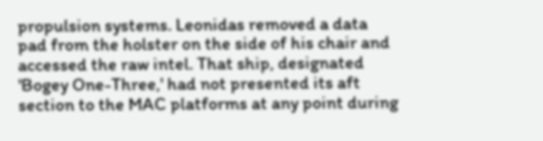propulsion systems. Leonidas removed a data pad from the holster on the side of his chair and accessed the raw intel. That ship, designated 'Bogey One-Three,' had not presented its aft section to the MAC platforms at any point during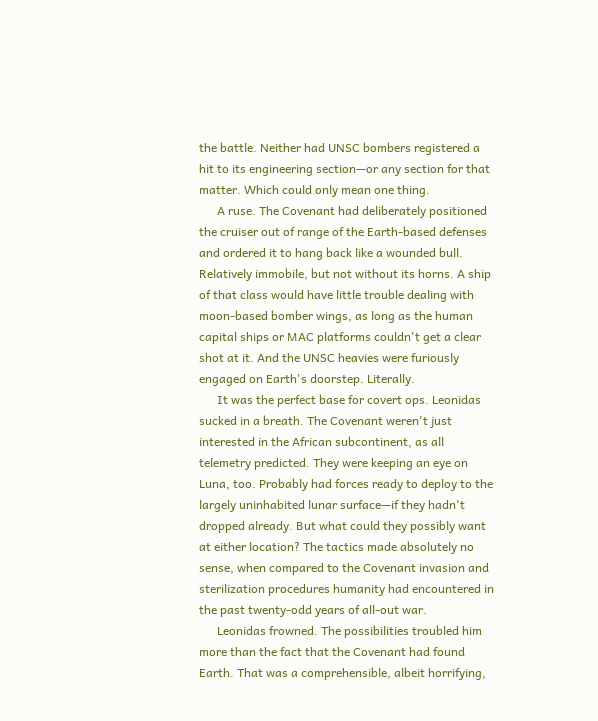the battle. Neither had UNSC bombers registered a hit to its engineering section—or any section for that matter. Which could only mean one thing.
      A ruse. The Covenant had deliberately positioned the cruiser out of range of the Earth-based defenses and ordered it to hang back like a wounded bull. Relatively immobile, but not without its horns. A ship of that class would have little trouble dealing with moon-based bomber wings, as long as the human capital ships or MAC platforms couldn't get a clear shot at it. And the UNSC heavies were furiously engaged on Earth's doorstep. Literally.
      It was the perfect base for covert ops. Leonidas sucked in a breath. The Covenant weren't just interested in the African subcontinent, as all telemetry predicted. They were keeping an eye on Luna, too. Probably had forces ready to deploy to the largely uninhabited lunar surface—if they hadn't dropped already. But what could they possibly want at either location? The tactics made absolutely no sense, when compared to the Covenant invasion and sterilization procedures humanity had encountered in the past twenty-odd years of all-out war.
      Leonidas frowned. The possibilities troubled him more than the fact that the Covenant had found Earth. That was a comprehensible, albeit horrifying,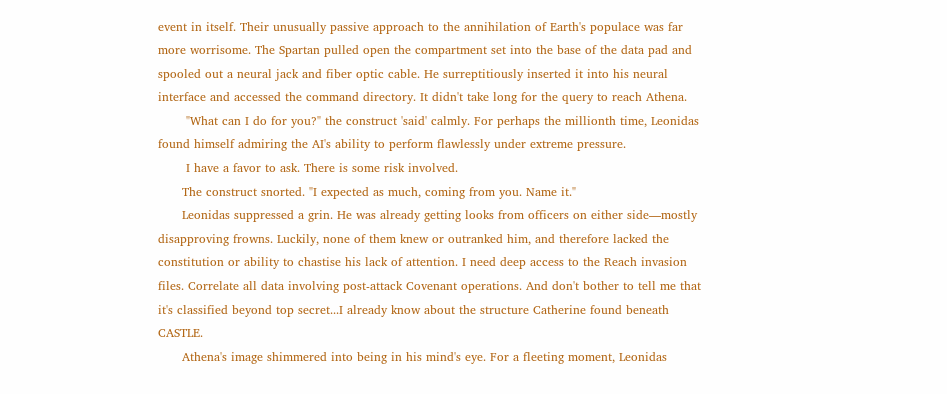event in itself. Their unusually passive approach to the annihilation of Earth's populace was far more worrisome. The Spartan pulled open the compartment set into the base of the data pad and spooled out a neural jack and fiber optic cable. He surreptitiously inserted it into his neural interface and accessed the command directory. It didn't take long for the query to reach Athena.
       "What can I do for you?" the construct 'said' calmly. For perhaps the millionth time, Leonidas found himself admiring the AI's ability to perform flawlessly under extreme pressure.
       I have a favor to ask. There is some risk involved.
      The construct snorted. "I expected as much, coming from you. Name it."
      Leonidas suppressed a grin. He was already getting looks from officers on either side—mostly disapproving frowns. Luckily, none of them knew or outranked him, and therefore lacked the constitution or ability to chastise his lack of attention. I need deep access to the Reach invasion files. Correlate all data involving post-attack Covenant operations. And don't bother to tell me that it's classified beyond top secret...I already know about the structure Catherine found beneath CASTLE.
      Athena's image shimmered into being in his mind's eye. For a fleeting moment, Leonidas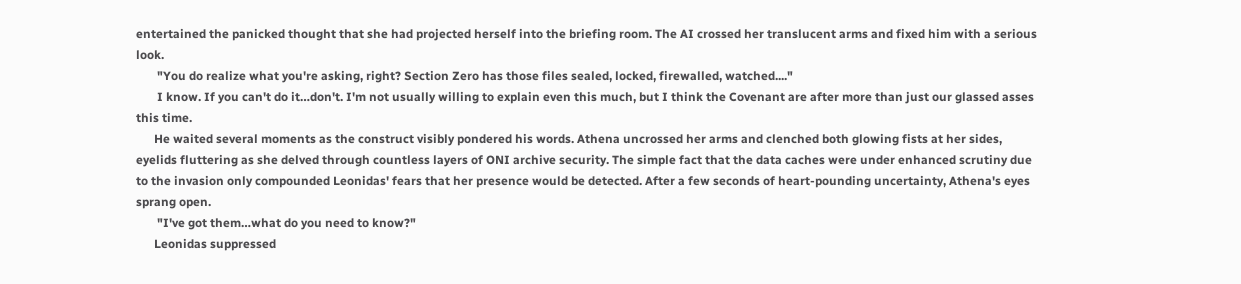entertained the panicked thought that she had projected herself into the briefing room. The AI crossed her translucent arms and fixed him with a serious look.
       "You do realize what you're asking, right? Section Zero has those files sealed, locked, firewalled, watched...."
       I know. If you can't do it…don't. I'm not usually willing to explain even this much, but I think the Covenant are after more than just our glassed asses this time.
      He waited several moments as the construct visibly pondered his words. Athena uncrossed her arms and clenched both glowing fists at her sides, eyelids fluttering as she delved through countless layers of ONI archive security. The simple fact that the data caches were under enhanced scrutiny due to the invasion only compounded Leonidas' fears that her presence would be detected. After a few seconds of heart-pounding uncertainty, Athena's eyes sprang open.
       "I've got them…what do you need to know?"
      Leonidas suppressed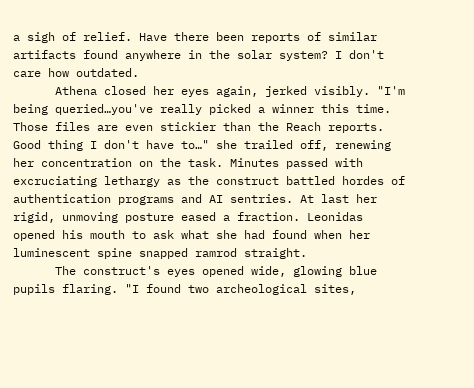a sigh of relief. Have there been reports of similar artifacts found anywhere in the solar system? I don't care how outdated.
      Athena closed her eyes again, jerked visibly. "I'm being queried…you've really picked a winner this time. Those files are even stickier than the Reach reports. Good thing I don't have to…" she trailed off, renewing her concentration on the task. Minutes passed with excruciating lethargy as the construct battled hordes of authentication programs and AI sentries. At last her rigid, unmoving posture eased a fraction. Leonidas opened his mouth to ask what she had found when her luminescent spine snapped ramrod straight.
      The construct's eyes opened wide, glowing blue pupils flaring. "I found two archeological sites,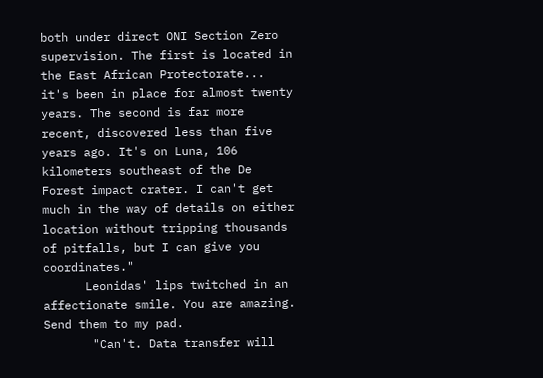both under direct ONI Section Zero supervision. The first is located in the East African Protectorate... it's been in place for almost twenty years. The second is far more recent, discovered less than five years ago. It's on Luna, 106 kilometers southeast of the De Forest impact crater. I can't get much in the way of details on either location without tripping thousands of pitfalls, but I can give you coordinates."
      Leonidas' lips twitched in an affectionate smile. You are amazing. Send them to my pad.
       "Can't. Data transfer will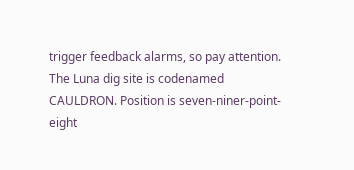trigger feedback alarms, so pay attention. The Luna dig site is codenamed CAULDRON. Position is seven-niner-point-eight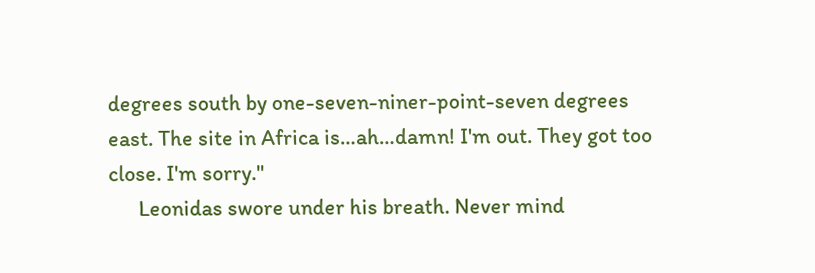degrees south by one-seven-niner-point-seven degrees east. The site in Africa is…ah…damn! I'm out. They got too close. I'm sorry."
      Leonidas swore under his breath. Never mind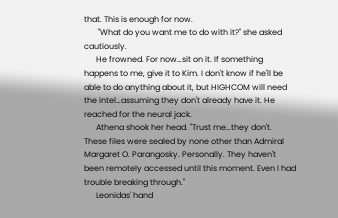that. This is enough for now.
       "What do you want me to do with it?" she asked cautiously.
      He frowned. For now…sit on it. If something happens to me, give it to Kim. I don't know if he'll be able to do anything about it, but HIGHCOM will need the intel…assuming they don't already have it. He reached for the neural jack.
      Athena shook her head. "Trust me…they don't. These files were sealed by none other than Admiral Margaret O. Parangosky. Personally. They haven't been remotely accessed until this moment. Even I had trouble breaking through."
      Leonidas' hand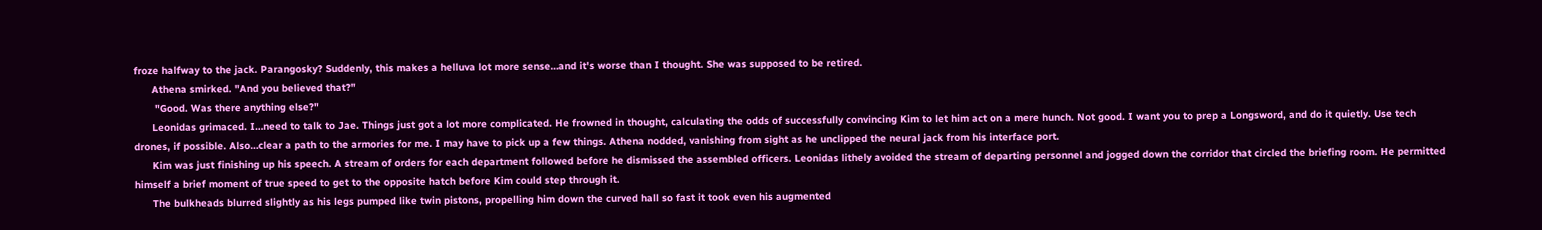froze halfway to the jack. Parangosky? Suddenly, this makes a helluva lot more sense…and it's worse than I thought. She was supposed to be retired.
      Athena smirked. "And you believed that?"
       "Good. Was there anything else?"
      Leonidas grimaced. I…need to talk to Jae. Things just got a lot more complicated. He frowned in thought, calculating the odds of successfully convincing Kim to let him act on a mere hunch. Not good. I want you to prep a Longsword, and do it quietly. Use tech drones, if possible. Also…clear a path to the armories for me. I may have to pick up a few things. Athena nodded, vanishing from sight as he unclipped the neural jack from his interface port.
      Kim was just finishing up his speech. A stream of orders for each department followed before he dismissed the assembled officers. Leonidas lithely avoided the stream of departing personnel and jogged down the corridor that circled the briefing room. He permitted himself a brief moment of true speed to get to the opposite hatch before Kim could step through it.
      The bulkheads blurred slightly as his legs pumped like twin pistons, propelling him down the curved hall so fast it took even his augmented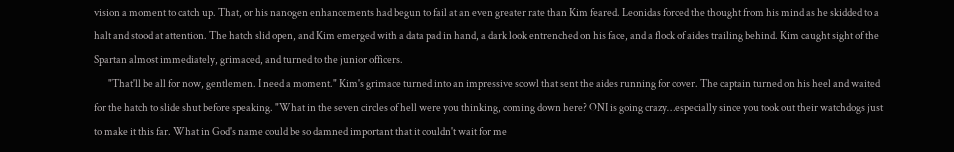vision a moment to catch up. That, or his nanogen enhancements had begun to fail at an even greater rate than Kim feared. Leonidas forced the thought from his mind as he skidded to a halt and stood at attention. The hatch slid open, and Kim emerged with a data pad in hand, a dark look entrenched on his face, and a flock of aides trailing behind. Kim caught sight of the Spartan almost immediately, grimaced, and turned to the junior officers.
       "That'll be all for now, gentlemen. I need a moment." Kim's grimace turned into an impressive scowl that sent the aides running for cover. The captain turned on his heel and waited for the hatch to slide shut before speaking. "What in the seven circles of hell were you thinking, coming down here? ONI is going crazy…especially since you took out their watchdogs just to make it this far. What in God's name could be so damned important that it couldn't wait for me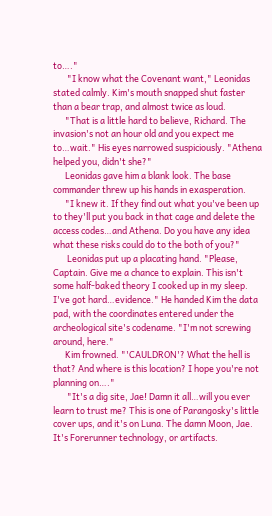to…."
       "I know what the Covenant want," Leonidas stated calmly. Kim's mouth snapped shut faster than a bear trap, and almost twice as loud.
      "That is a little hard to believe, Richard. The invasion's not an hour old and you expect me to…wait." His eyes narrowed suspiciously. "Athena helped you, didn't she?"
      Leonidas gave him a blank look. The base commander threw up his hands in exasperation.
      "I knew it. If they find out what you've been up to they'll put you back in that cage and delete the access codes…and Athena. Do you have any idea what these risks could do to the both of you?"
       Leonidas put up a placating hand. "Please, Captain. Give me a chance to explain. This isn't some half-baked theory I cooked up in my sleep. I've got hard…evidence." He handed Kim the data pad, with the coordinates entered under the archeological site's codename. "I'm not screwing around, here."
      Kim frowned. "'CAULDRON'? What the hell is that? And where is this location? I hope you're not planning on…."
       "It's a dig site, Jae! Damn it all…will you ever learn to trust me? This is one of Parangosky's little cover ups, and it's on Luna. The damn Moon, Jae. It's Forerunner technology, or artifacts.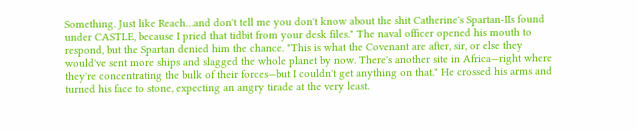Something. Just like Reach…and don't tell me you don't know about the shit Catherine's Spartan-IIs found under CASTLE, because I pried that tidbit from your desk files." The naval officer opened his mouth to respond, but the Spartan denied him the chance. "This is what the Covenant are after, sir, or else they would've sent more ships and slagged the whole planet by now. There's another site in Africa—right where they're concentrating the bulk of their forces—but I couldn't get anything on that." He crossed his arms and turned his face to stone, expecting an angry tirade at the very least.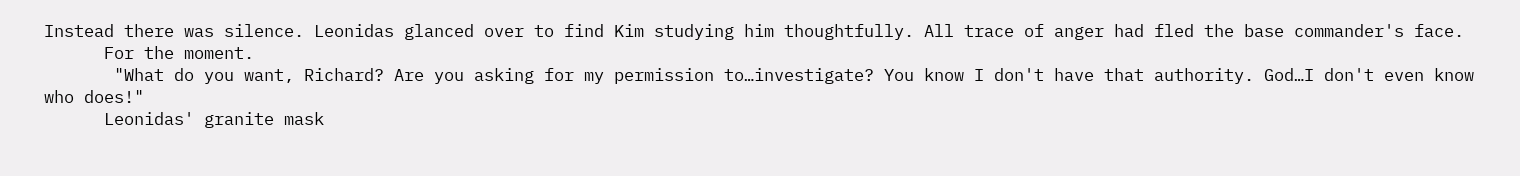Instead there was silence. Leonidas glanced over to find Kim studying him thoughtfully. All trace of anger had fled the base commander's face.
      For the moment.
       "What do you want, Richard? Are you asking for my permission to…investigate? You know I don't have that authority. God…I don't even know who does!"
      Leonidas' granite mask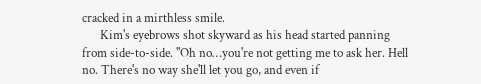cracked in a mirthless smile.
      Kim's eyebrows shot skyward as his head started panning from side-to-side. "Oh no…you're not getting me to ask her. Hell no. There's no way she'll let you go, and even if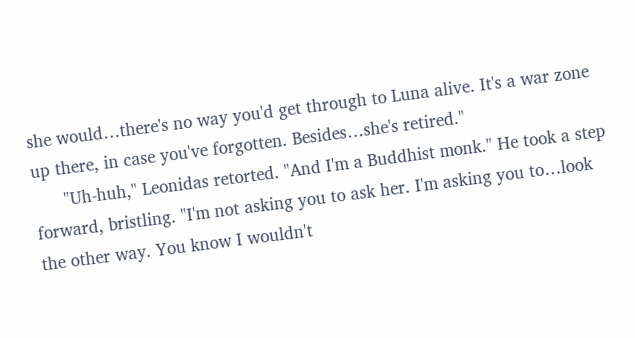she would…there's no way you'd get through to Luna alive. It's a war zone up there, in case you've forgotten. Besides…she's retired."
      "Uh-huh," Leonidas retorted. "And I'm a Buddhist monk." He took a step forward, bristling. "I'm not asking you to ask her. I'm asking you to…look the other way. You know I wouldn't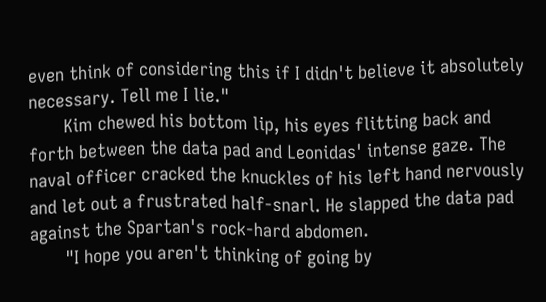even think of considering this if I didn't believe it absolutely necessary. Tell me I lie."
       Kim chewed his bottom lip, his eyes flitting back and forth between the data pad and Leonidas' intense gaze. The naval officer cracked the knuckles of his left hand nervously and let out a frustrated half-snarl. He slapped the data pad against the Spartan's rock-hard abdomen.
       "I hope you aren't thinking of going by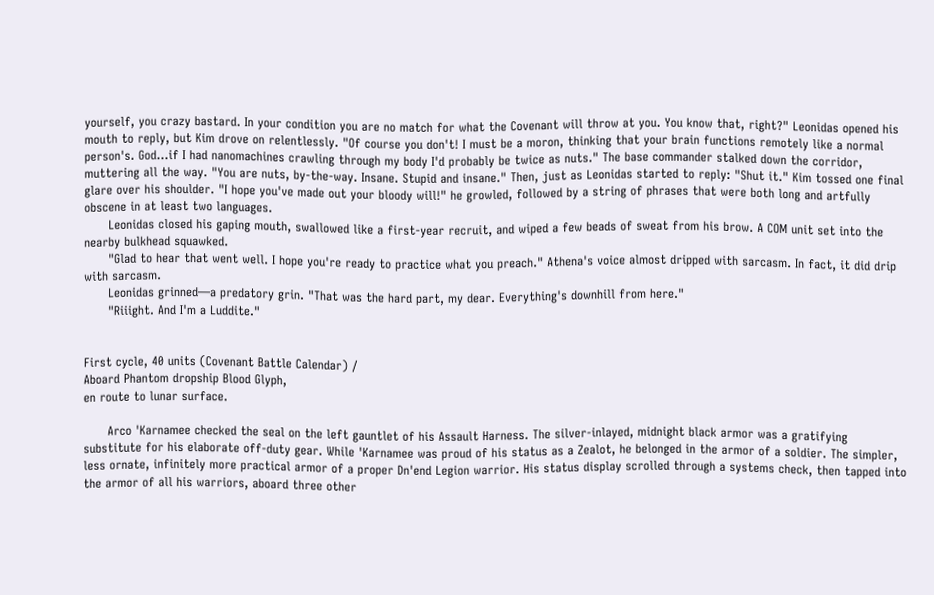yourself, you crazy bastard. In your condition you are no match for what the Covenant will throw at you. You know that, right?" Leonidas opened his mouth to reply, but Kim drove on relentlessly. "Of course you don't! I must be a moron, thinking that your brain functions remotely like a normal person's. God…if I had nanomachines crawling through my body I'd probably be twice as nuts." The base commander stalked down the corridor, muttering all the way. "You are nuts, by-the-way. Insane. Stupid and insane." Then, just as Leonidas started to reply: "Shut it." Kim tossed one final glare over his shoulder. "I hope you've made out your bloody will!" he growled, followed by a string of phrases that were both long and artfully obscene in at least two languages.
      Leonidas closed his gaping mouth, swallowed like a first-year recruit, and wiped a few beads of sweat from his brow. A COM unit set into the nearby bulkhead squawked.
      "Glad to hear that went well. I hope you're ready to practice what you preach." Athena's voice almost dripped with sarcasm. In fact, it did drip with sarcasm.
      Leonidas grinned—a predatory grin. "That was the hard part, my dear. Everything's downhill from here."
      "Riiight. And I'm a Luddite."


First cycle, 40 units (Covenant Battle Calendar) /
Aboard Phantom dropship Blood Glyph,
en route to lunar surface.

      Arco 'Karnamee checked the seal on the left gauntlet of his Assault Harness. The silver-inlayed, midnight black armor was a gratifying substitute for his elaborate off-duty gear. While 'Karnamee was proud of his status as a Zealot, he belonged in the armor of a soldier. The simpler, less ornate, infinitely more practical armor of a proper Dn'end Legion warrior. His status display scrolled through a systems check, then tapped into the armor of all his warriors, aboard three other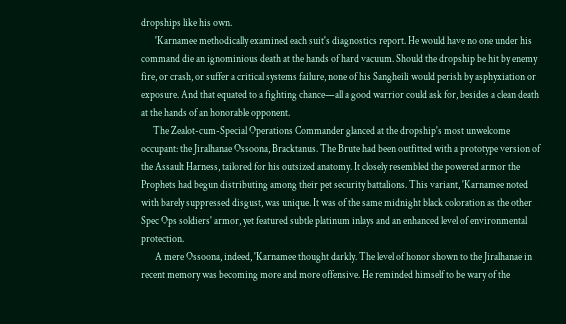dropships like his own.
       'Karnamee methodically examined each suit's diagnostics report. He would have no one under his command die an ignominious death at the hands of hard vacuum. Should the dropship be hit by enemy fire, or crash, or suffer a critical systems failure, none of his Sangheili would perish by asphyxiation or exposure. And that equated to a fighting chance—all a good warrior could ask for, besides a clean death at the hands of an honorable opponent.
      The Zealot-cum-Special Operations Commander glanced at the dropship's most unwelcome occupant: the Jiralhanae Ossoona, Bracktanus. The Brute had been outfitted with a prototype version of the Assault Harness, tailored for his outsized anatomy. It closely resembled the powered armor the Prophets had begun distributing among their pet security battalions. This variant, 'Karnamee noted with barely suppressed disgust, was unique. It was of the same midnight black coloration as the other Spec Ops soldiers' armor, yet featured subtle platinum inlays and an enhanced level of environmental protection.
       A mere Ossoona, indeed, 'Karnamee thought darkly. The level of honor shown to the Jiralhanae in recent memory was becoming more and more offensive. He reminded himself to be wary of the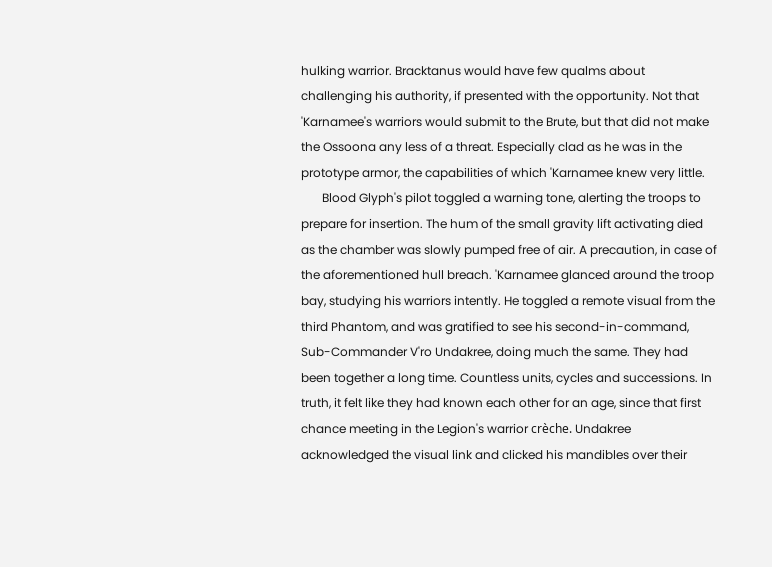hulking warrior. Bracktanus would have few qualms about challenging his authority, if presented with the opportunity. Not that 'Karnamee's warriors would submit to the Brute, but that did not make the Ossoona any less of a threat. Especially clad as he was in the prototype armor, the capabilities of which 'Karnamee knew very little.
       Blood Glyph's pilot toggled a warning tone, alerting the troops to prepare for insertion. The hum of the small gravity lift activating died as the chamber was slowly pumped free of air. A precaution, in case of the aforementioned hull breach. 'Karnamee glanced around the troop bay, studying his warriors intently. He toggled a remote visual from the third Phantom, and was gratified to see his second-in-command, Sub-Commander V'ro Undakree, doing much the same. They had been together a long time. Countless units, cycles and successions. In truth, it felt like they had known each other for an age, since that first chance meeting in the Legion's warrior crèche. Undakree acknowledged the visual link and clicked his mandibles over their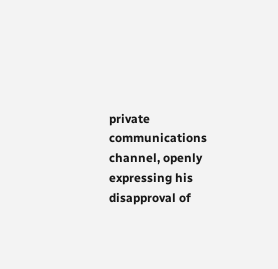private communications channel, openly expressing his disapproval of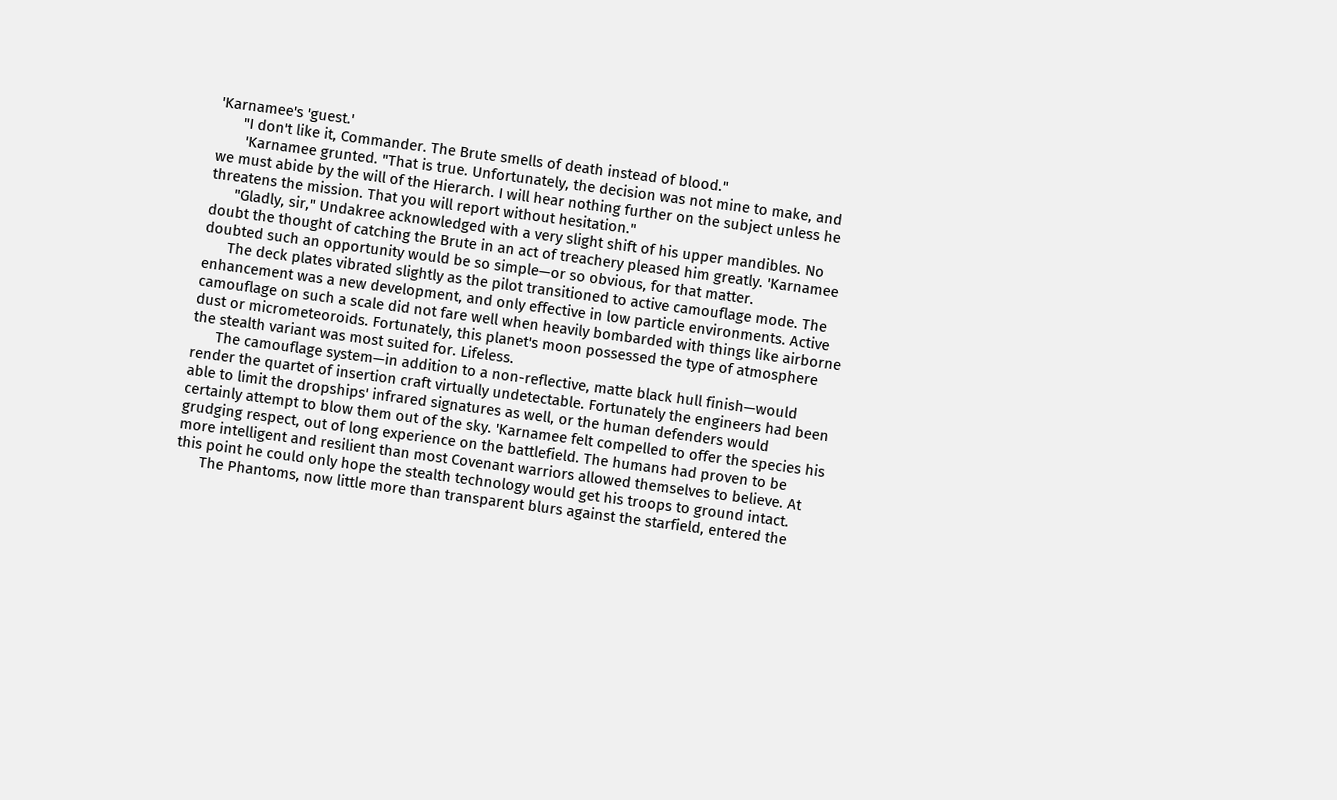'Karnamee's 'guest.'
      "I don't like it, Commander. The Brute smells of death instead of blood."
       'Karnamee grunted. "That is true. Unfortunately, the decision was not mine to make, and we must abide by the will of the Hierarch. I will hear nothing further on the subject unless he threatens the mission. That you will report without hesitation."
      "Gladly, sir," Undakree acknowledged with a very slight shift of his upper mandibles. No doubt the thought of catching the Brute in an act of treachery pleased him greatly. 'Karnamee doubted such an opportunity would be so simple—or so obvious, for that matter.
      The deck plates vibrated slightly as the pilot transitioned to active camouflage mode. The enhancement was a new development, and only effective in low particle environments. Active camouflage on such a scale did not fare well when heavily bombarded with things like airborne dust or micrometeoroids. Fortunately, this planet's moon possessed the type of atmosphere the stealth variant was most suited for. Lifeless.
      The camouflage system—in addition to a non-reflective, matte black hull finish—would render the quartet of insertion craft virtually undetectable. Fortunately the engineers had been able to limit the dropships' infrared signatures as well, or the human defenders would certainly attempt to blow them out of the sky. 'Karnamee felt compelled to offer the species his grudging respect, out of long experience on the battlefield. The humans had proven to be more intelligent and resilient than most Covenant warriors allowed themselves to believe. At this point he could only hope the stealth technology would get his troops to ground intact.
      The Phantoms, now little more than transparent blurs against the starfield, entered the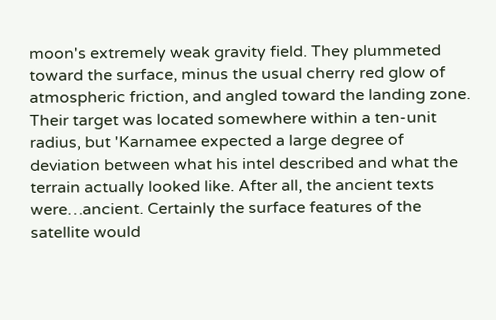moon's extremely weak gravity field. They plummeted toward the surface, minus the usual cherry red glow of atmospheric friction, and angled toward the landing zone. Their target was located somewhere within a ten-unit radius, but 'Karnamee expected a large degree of deviation between what his intel described and what the terrain actually looked like. After all, the ancient texts were…ancient. Certainly the surface features of the satellite would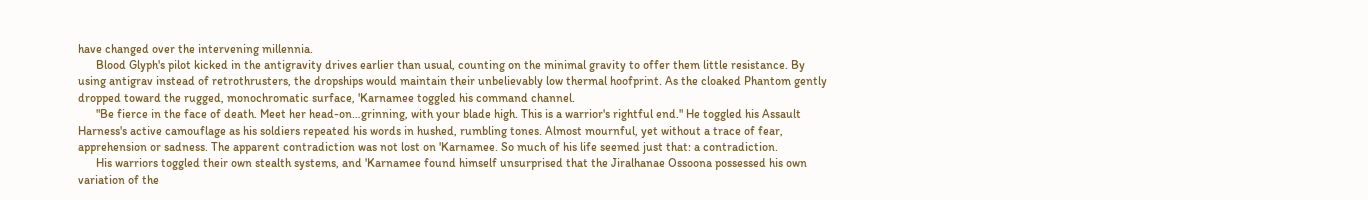have changed over the intervening millennia.
      Blood Glyph's pilot kicked in the antigravity drives earlier than usual, counting on the minimal gravity to offer them little resistance. By using antigrav instead of retrothrusters, the dropships would maintain their unbelievably low thermal hoofprint. As the cloaked Phantom gently dropped toward the rugged, monochromatic surface, 'Karnamee toggled his command channel.
      "Be fierce in the face of death. Meet her head-on…grinning, with your blade high. This is a warrior's rightful end." He toggled his Assault Harness's active camouflage as his soldiers repeated his words in hushed, rumbling tones. Almost mournful, yet without a trace of fear, apprehension or sadness. The apparent contradiction was not lost on 'Karnamee. So much of his life seemed just that: a contradiction.
      His warriors toggled their own stealth systems, and 'Karnamee found himself unsurprised that the Jiralhanae Ossoona possessed his own variation of the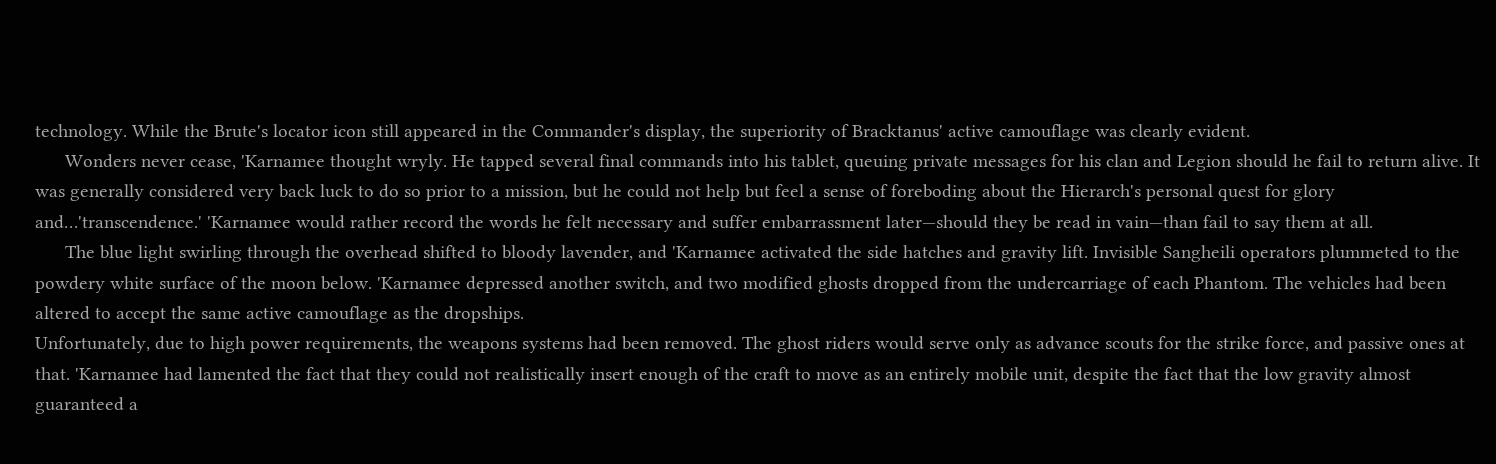technology. While the Brute's locator icon still appeared in the Commander's display, the superiority of Bracktanus' active camouflage was clearly evident.
      Wonders never cease, 'Karnamee thought wryly. He tapped several final commands into his tablet, queuing private messages for his clan and Legion should he fail to return alive. It was generally considered very back luck to do so prior to a mission, but he could not help but feel a sense of foreboding about the Hierarch's personal quest for glory and…'transcendence.' 'Karnamee would rather record the words he felt necessary and suffer embarrassment later—should they be read in vain—than fail to say them at all.
      The blue light swirling through the overhead shifted to bloody lavender, and 'Karnamee activated the side hatches and gravity lift. Invisible Sangheili operators plummeted to the powdery white surface of the moon below. 'Karnamee depressed another switch, and two modified ghosts dropped from the undercarriage of each Phantom. The vehicles had been altered to accept the same active camouflage as the dropships.
Unfortunately, due to high power requirements, the weapons systems had been removed. The ghost riders would serve only as advance scouts for the strike force, and passive ones at that. 'Karnamee had lamented the fact that they could not realistically insert enough of the craft to move as an entirely mobile unit, despite the fact that the low gravity almost guaranteed a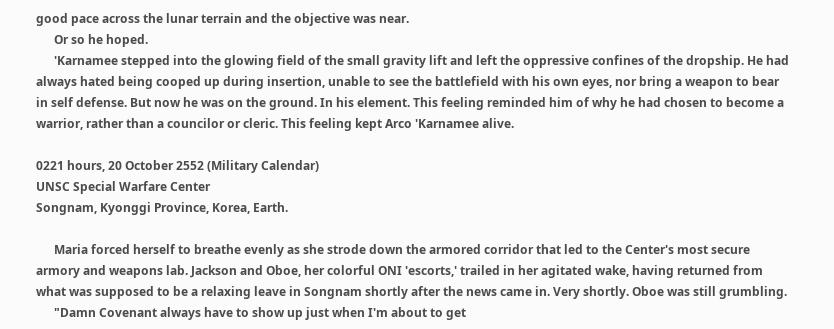good pace across the lunar terrain and the objective was near.
      Or so he hoped.
      'Karnamee stepped into the glowing field of the small gravity lift and left the oppressive confines of the dropship. He had always hated being cooped up during insertion, unable to see the battlefield with his own eyes, nor bring a weapon to bear in self defense. But now he was on the ground. In his element. This feeling reminded him of why he had chosen to become a warrior, rather than a councilor or cleric. This feeling kept Arco 'Karnamee alive.

0221 hours, 20 October 2552 (Military Calendar)
UNSC Special Warfare Center
Songnam, Kyonggi Province, Korea, Earth.

      Maria forced herself to breathe evenly as she strode down the armored corridor that led to the Center's most secure armory and weapons lab. Jackson and Oboe, her colorful ONI 'escorts,' trailed in her agitated wake, having returned from what was supposed to be a relaxing leave in Songnam shortly after the news came in. Very shortly. Oboe was still grumbling.
      "Damn Covenant always have to show up just when I'm about to get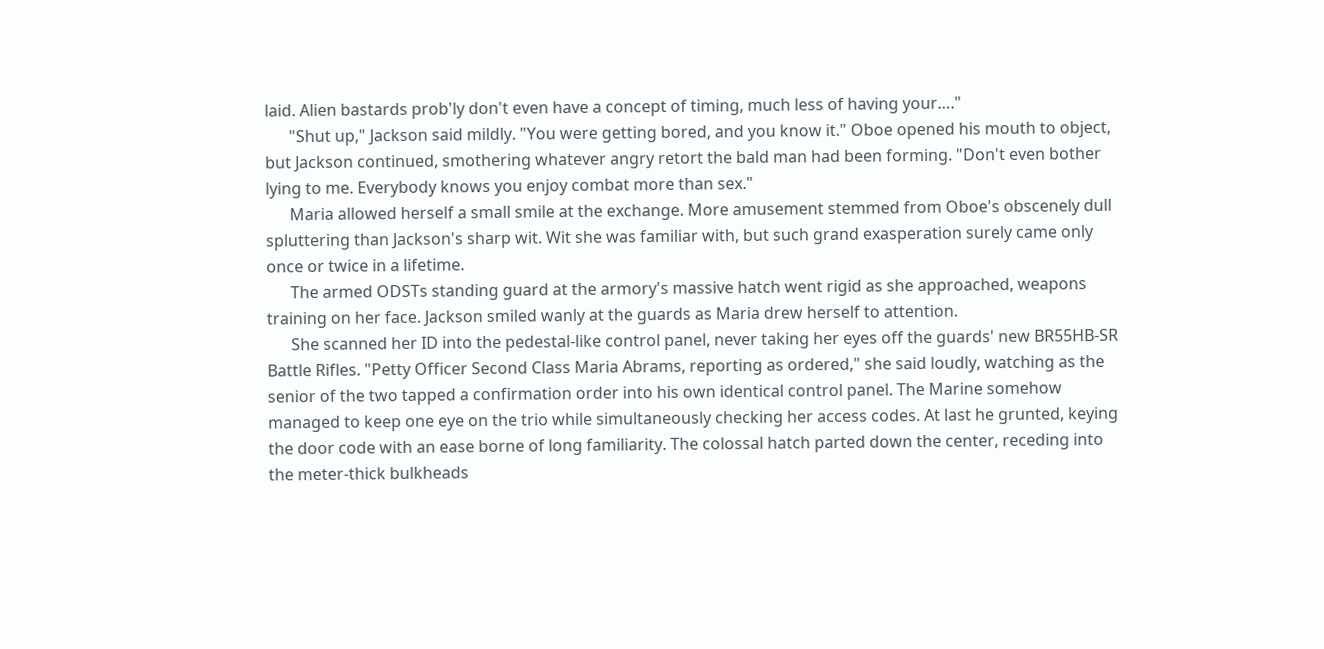laid. Alien bastards prob'ly don't even have a concept of timing, much less of having your…."
      "Shut up," Jackson said mildly. "You were getting bored, and you know it." Oboe opened his mouth to object, but Jackson continued, smothering whatever angry retort the bald man had been forming. "Don't even bother lying to me. Everybody knows you enjoy combat more than sex."
      Maria allowed herself a small smile at the exchange. More amusement stemmed from Oboe's obscenely dull spluttering than Jackson's sharp wit. Wit she was familiar with, but such grand exasperation surely came only once or twice in a lifetime.
      The armed ODSTs standing guard at the armory's massive hatch went rigid as she approached, weapons training on her face. Jackson smiled wanly at the guards as Maria drew herself to attention.
      She scanned her ID into the pedestal-like control panel, never taking her eyes off the guards' new BR55HB-SR Battle Rifles. "Petty Officer Second Class Maria Abrams, reporting as ordered," she said loudly, watching as the senior of the two tapped a confirmation order into his own identical control panel. The Marine somehow managed to keep one eye on the trio while simultaneously checking her access codes. At last he grunted, keying the door code with an ease borne of long familiarity. The colossal hatch parted down the center, receding into the meter-thick bulkheads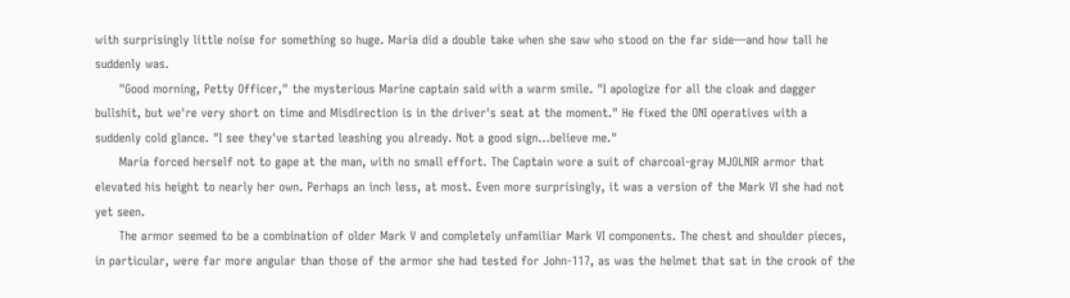with surprisingly little noise for something so huge. Maria did a double take when she saw who stood on the far side—and how tall he suddenly was.
      "Good morning, Petty Officer," the mysterious Marine captain said with a warm smile. "I apologize for all the cloak and dagger bullshit, but we're very short on time and Misdirection is in the driver's seat at the moment." He fixed the ONI operatives with a suddenly cold glance. "I see they've started leashing you already. Not a good sign…believe me."
      Maria forced herself not to gape at the man, with no small effort. The Captain wore a suit of charcoal-gray MJOLNIR armor that elevated his height to nearly her own. Perhaps an inch less, at most. Even more surprisingly, it was a version of the Mark VI she had not yet seen.
      The armor seemed to be a combination of older Mark V and completely unfamiliar Mark VI components. The chest and shoulder pieces, in particular, were far more angular than those of the armor she had tested for John-117, as was the helmet that sat in the crook of the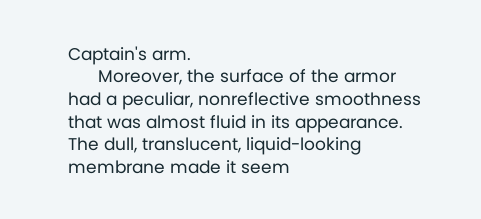Captain's arm.
      Moreover, the surface of the armor had a peculiar, nonreflective smoothness that was almost fluid in its appearance. The dull, translucent, liquid-looking membrane made it seem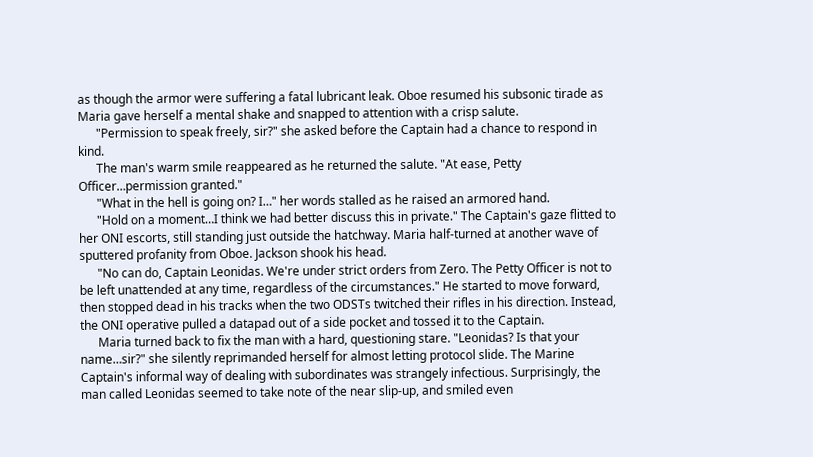as though the armor were suffering a fatal lubricant leak. Oboe resumed his subsonic tirade as Maria gave herself a mental shake and snapped to attention with a crisp salute.
      "Permission to speak freely, sir?" she asked before the Captain had a chance to respond in kind.
      The man's warm smile reappeared as he returned the salute. "At ease, Petty Officer…permission granted."
      "What in the hell is going on? I…" her words stalled as he raised an armored hand.
      "Hold on a moment…I think we had better discuss this in private." The Captain's gaze flitted to her ONI escorts, still standing just outside the hatchway. Maria half-turned at another wave of sputtered profanity from Oboe. Jackson shook his head.
      "No can do, Captain Leonidas. We're under strict orders from Zero. The Petty Officer is not to be left unattended at any time, regardless of the circumstances." He started to move forward, then stopped dead in his tracks when the two ODSTs twitched their rifles in his direction. Instead, the ONI operative pulled a datapad out of a side pocket and tossed it to the Captain.
      Maria turned back to fix the man with a hard, questioning stare. "Leonidas? Is that your name…sir?" she silently reprimanded herself for almost letting protocol slide. The Marine Captain's informal way of dealing with subordinates was strangely infectious. Surprisingly, the man called Leonidas seemed to take note of the near slip-up, and smiled even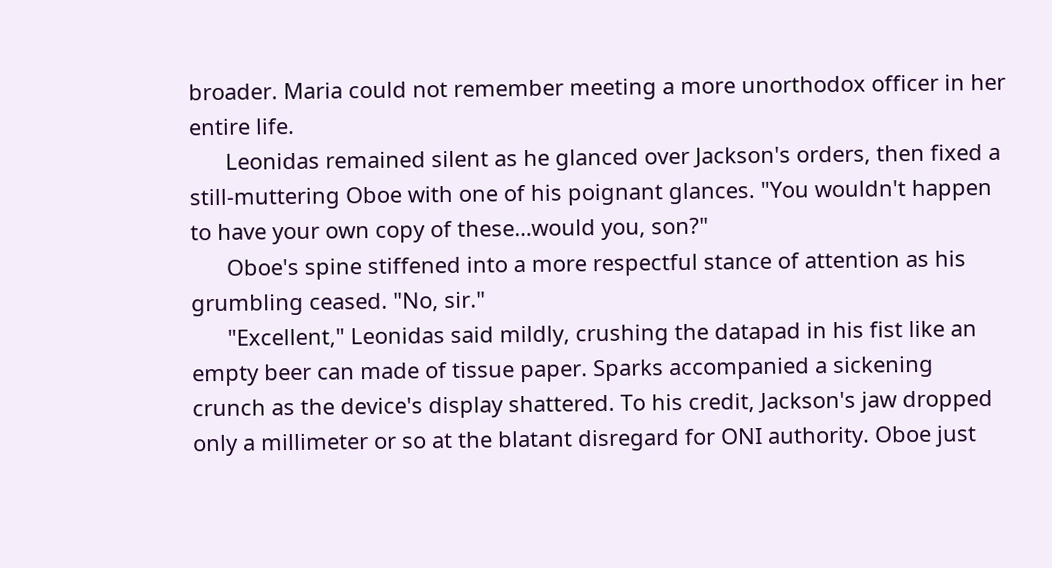broader. Maria could not remember meeting a more unorthodox officer in her entire life.
      Leonidas remained silent as he glanced over Jackson's orders, then fixed a still-muttering Oboe with one of his poignant glances. "You wouldn't happen to have your own copy of these…would you, son?"
      Oboe's spine stiffened into a more respectful stance of attention as his grumbling ceased. "No, sir."
      "Excellent," Leonidas said mildly, crushing the datapad in his fist like an empty beer can made of tissue paper. Sparks accompanied a sickening crunch as the device's display shattered. To his credit, Jackson's jaw dropped only a millimeter or so at the blatant disregard for ONI authority. Oboe just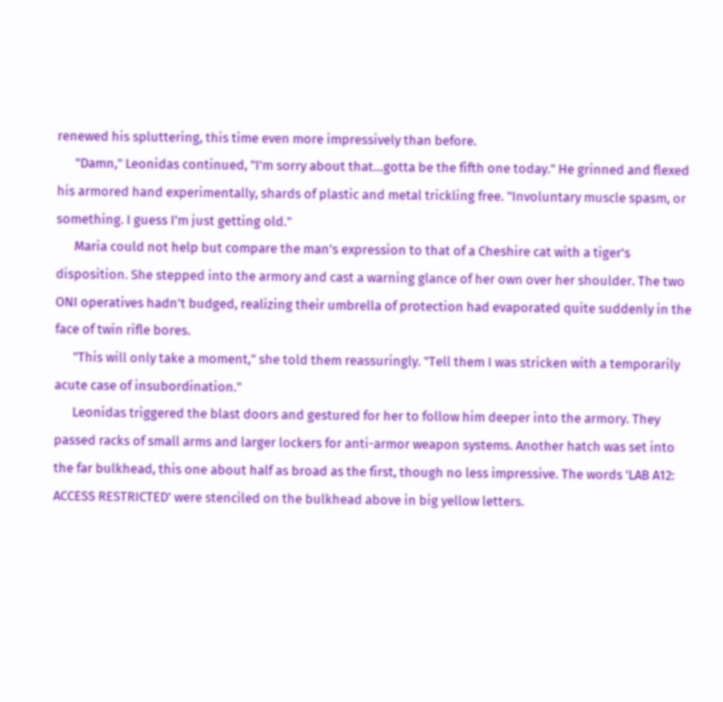renewed his spluttering, this time even more impressively than before.
      "Damn," Leonidas continued, "I'm sorry about that…gotta be the fifth one today." He grinned and flexed his armored hand experimentally, shards of plastic and metal trickling free. "Involuntary muscle spasm, or something. I guess I'm just getting old."
      Maria could not help but compare the man's expression to that of a Cheshire cat with a tiger's disposition. She stepped into the armory and cast a warning glance of her own over her shoulder. The two ONI operatives hadn't budged, realizing their umbrella of protection had evaporated quite suddenly in the face of twin rifle bores.
      "This will only take a moment," she told them reassuringly. "Tell them I was stricken with a temporarily acute case of insubordination."
      Leonidas triggered the blast doors and gestured for her to follow him deeper into the armory. They passed racks of small arms and larger lockers for anti-armor weapon systems. Another hatch was set into the far bulkhead, this one about half as broad as the first, though no less impressive. The words 'LAB A12: ACCESS RESTRICTED' were stenciled on the bulkhead above in big yellow letters.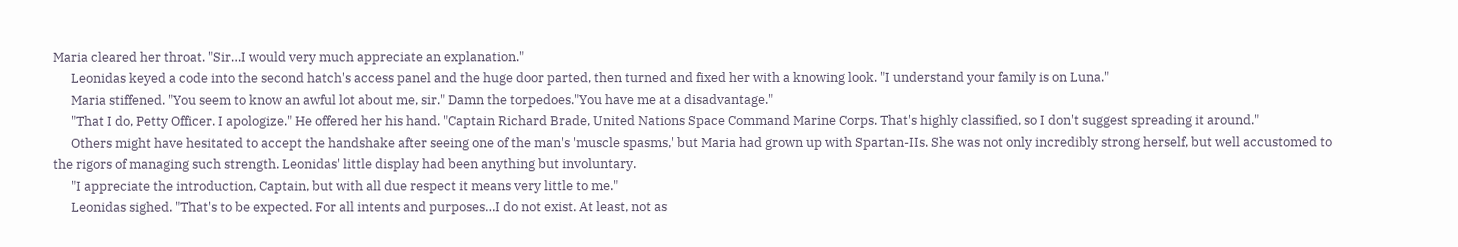Maria cleared her throat. "Sir…I would very much appreciate an explanation."
      Leonidas keyed a code into the second hatch's access panel and the huge door parted, then turned and fixed her with a knowing look. "I understand your family is on Luna."
      Maria stiffened. "You seem to know an awful lot about me, sir." Damn the torpedoes."You have me at a disadvantage."
      "That I do, Petty Officer. I apologize." He offered her his hand. "Captain Richard Brade, United Nations Space Command Marine Corps. That's highly classified, so I don't suggest spreading it around."
      Others might have hesitated to accept the handshake after seeing one of the man's 'muscle spasms,' but Maria had grown up with Spartan-IIs. She was not only incredibly strong herself, but well accustomed to the rigors of managing such strength. Leonidas' little display had been anything but involuntary.
      "I appreciate the introduction, Captain, but with all due respect it means very little to me."
      Leonidas sighed. "That's to be expected. For all intents and purposes…I do not exist. At least, not as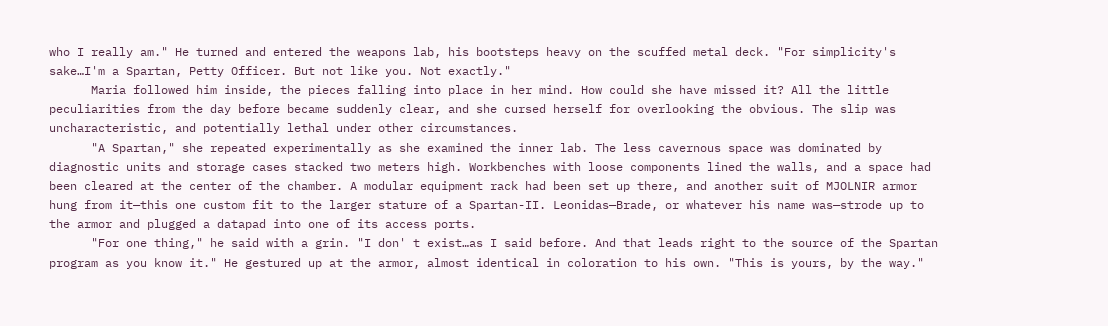who I really am." He turned and entered the weapons lab, his bootsteps heavy on the scuffed metal deck. "For simplicity's sake…I'm a Spartan, Petty Officer. But not like you. Not exactly."
      Maria followed him inside, the pieces falling into place in her mind. How could she have missed it? All the little peculiarities from the day before became suddenly clear, and she cursed herself for overlooking the obvious. The slip was uncharacteristic, and potentially lethal under other circumstances.
      "A Spartan," she repeated experimentally as she examined the inner lab. The less cavernous space was dominated by diagnostic units and storage cases stacked two meters high. Workbenches with loose components lined the walls, and a space had been cleared at the center of the chamber. A modular equipment rack had been set up there, and another suit of MJOLNIR armor hung from it—this one custom fit to the larger stature of a Spartan-II. Leonidas—Brade, or whatever his name was—strode up to the armor and plugged a datapad into one of its access ports.
      "For one thing," he said with a grin. "I don' t exist…as I said before. And that leads right to the source of the Spartan program as you know it." He gestured up at the armor, almost identical in coloration to his own. "This is yours, by the way."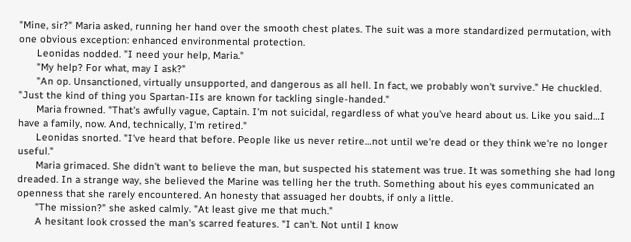"Mine, sir?" Maria asked, running her hand over the smooth chest plates. The suit was a more standardized permutation, with one obvious exception: enhanced environmental protection.
      Leonidas nodded. "I need your help, Maria."
      "My help? For what, may I ask?"
      "An op. Unsanctioned, virtually unsupported, and dangerous as all hell. In fact, we probably won't survive." He chuckled. "Just the kind of thing you Spartan-IIs are known for tackling single-handed."
      Maria frowned. "That's awfully vague, Captain. I'm not suicidal, regardless of what you've heard about us. Like you said…I have a family, now. And, technically, I'm retired."
      Leonidas snorted. "I've heard that before. People like us never retire…not until we're dead or they think we're no longer useful."
      Maria grimaced. She didn't want to believe the man, but suspected his statement was true. It was something she had long dreaded. In a strange way, she believed the Marine was telling her the truth. Something about his eyes communicated an openness that she rarely encountered. An honesty that assuaged her doubts, if only a little.
      "The mission?" she asked calmly. "At least give me that much."
      A hesitant look crossed the man's scarred features. "I can't. Not until I know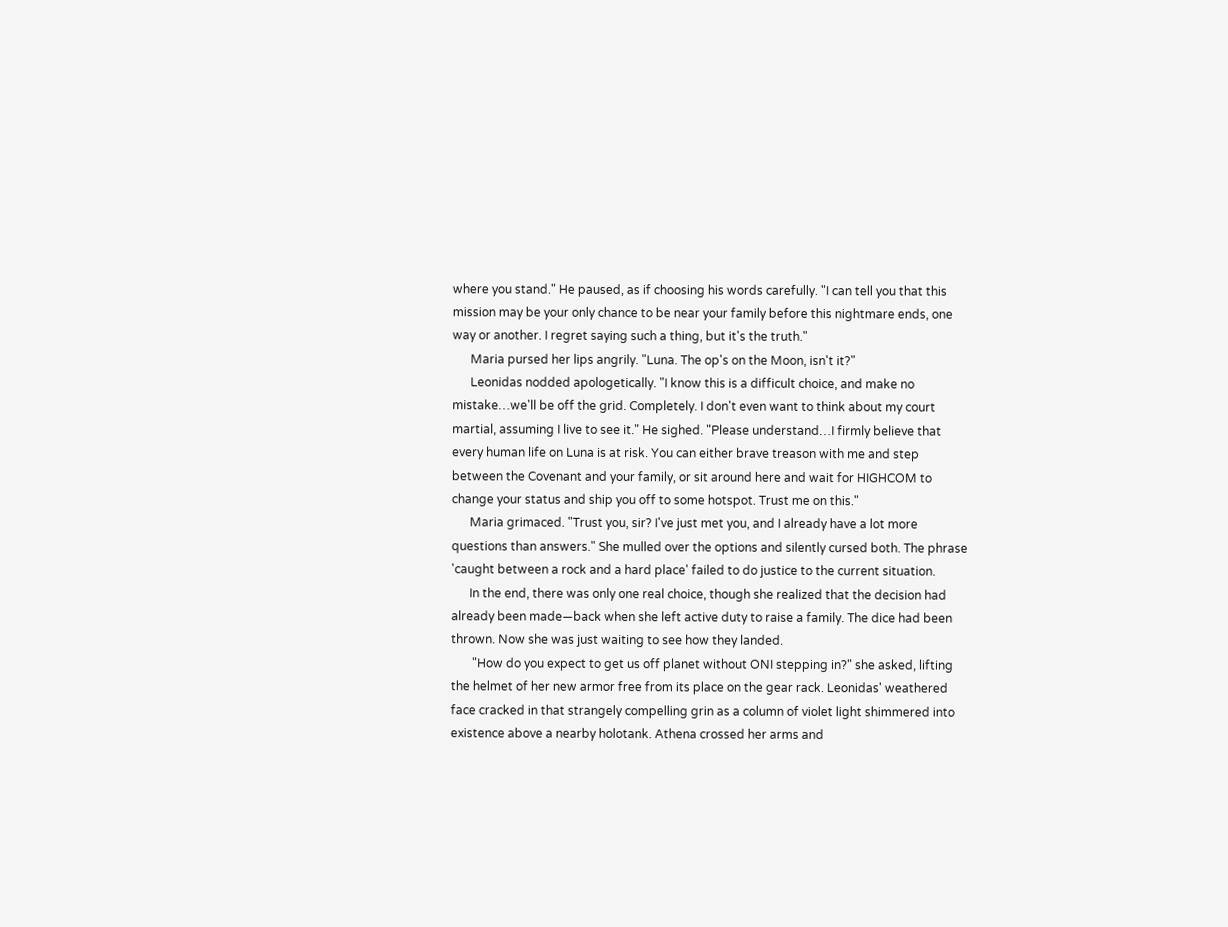where you stand." He paused, as if choosing his words carefully. "I can tell you that this mission may be your only chance to be near your family before this nightmare ends, one way or another. I regret saying such a thing, but it's the truth."
      Maria pursed her lips angrily. "Luna. The op's on the Moon, isn't it?"
      Leonidas nodded apologetically. "I know this is a difficult choice, and make no mistake…we'll be off the grid. Completely. I don't even want to think about my court martial, assuming I live to see it." He sighed. "Please understand…I firmly believe that every human life on Luna is at risk. You can either brave treason with me and step between the Covenant and your family, or sit around here and wait for HIGHCOM to change your status and ship you off to some hotspot. Trust me on this."
      Maria grimaced. "Trust you, sir? I've just met you, and I already have a lot more questions than answers." She mulled over the options and silently cursed both. The phrase 'caught between a rock and a hard place' failed to do justice to the current situation.
      In the end, there was only one real choice, though she realized that the decision had already been made—back when she left active duty to raise a family. The dice had been thrown. Now she was just waiting to see how they landed.
       "How do you expect to get us off planet without ONI stepping in?" she asked, lifting the helmet of her new armor free from its place on the gear rack. Leonidas' weathered face cracked in that strangely compelling grin as a column of violet light shimmered into existence above a nearby holotank. Athena crossed her arms and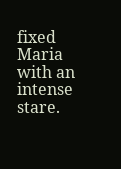fixed Maria with an intense stare.